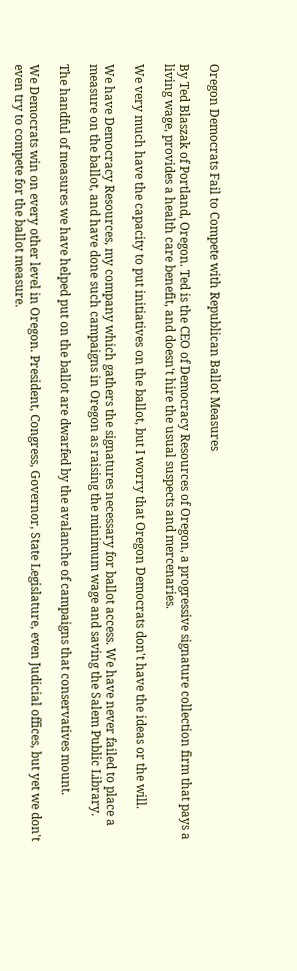Oregon Democrats Fail to Compete with Republican Ballot Measures

By Ted Blaszak of Portland, Oregon. Ted is the CEO of Democracy Resources of Oregon, a progressive signature collection firm that pays a living wage, provides a health care benefit, and doesn't hire the usual suspects and mercenaries.

We very much have the capacity to put initiatives on the ballot, but I worry that Oregon Democrats don't have the ideas or the will.

We have Democracy Resources, my company which gathers the signatures necessary for ballot access. We have never failed to place a measure on the ballot, and have done such campaigns in Oregon as raising the minimum wage and saving the Salem Public Library.

The handful of measures we have helped put on the ballot are dwarfed by the avalanche of campaigns that conservatives mount.

We Democrats win on every other level in Oregon. President, Congress, Governor, State Legislature, even Judicial offices, but yet we don't even try to compete for the ballot measure.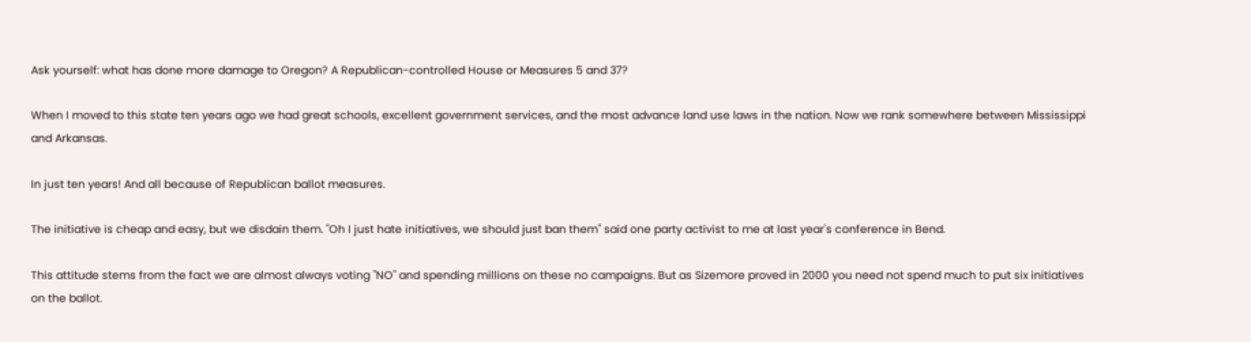Ask yourself: what has done more damage to Oregon? A Republican-controlled House or Measures 5 and 37?

When I moved to this state ten years ago we had great schools, excellent government services, and the most advance land use laws in the nation. Now we rank somewhere between Mississippi and Arkansas.

In just ten years! And all because of Republican ballot measures.

The initiative is cheap and easy, but we disdain them. "Oh I just hate initiatives, we should just ban them" said one party activist to me at last year's conference in Bend.

This attitude stems from the fact we are almost always voting "NO" and spending millions on these no campaigns. But as Sizemore proved in 2000 you need not spend much to put six initiatives on the ballot.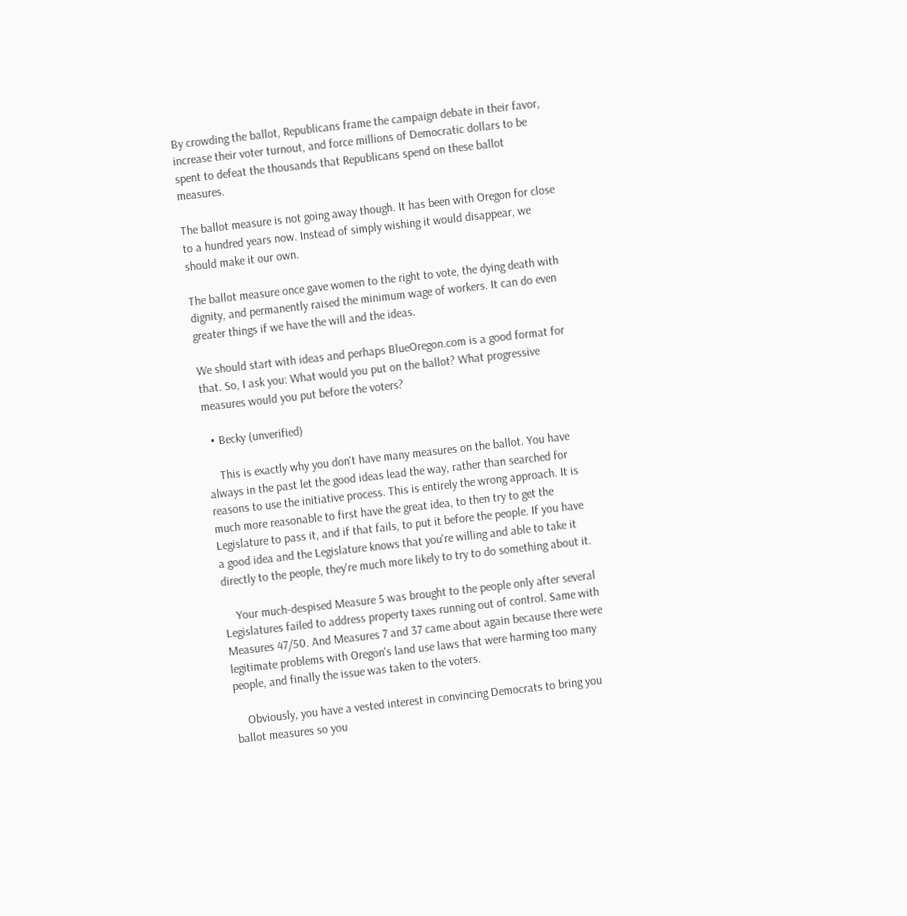By crowding the ballot, Republicans frame the campaign debate in their favor, increase their voter turnout, and force millions of Democratic dollars to be spent to defeat the thousands that Republicans spend on these ballot measures.

The ballot measure is not going away though. It has been with Oregon for close to a hundred years now. Instead of simply wishing it would disappear, we should make it our own.

The ballot measure once gave women to the right to vote, the dying death with dignity, and permanently raised the minimum wage of workers. It can do even greater things if we have the will and the ideas.

We should start with ideas and perhaps BlueOregon.com is a good format for that. So, I ask you: What would you put on the ballot? What progressive measures would you put before the voters?

  • Becky (unverified)

    This is exactly why you don't have many measures on the ballot. You have always in the past let the good ideas lead the way, rather than searched for reasons to use the initiative process. This is entirely the wrong approach. It is much more reasonable to first have the great idea, to then try to get the Legislature to pass it, and if that fails, to put it before the people. If you have a good idea and the Legislature knows that you're willing and able to take it directly to the people, they're much more likely to try to do something about it.

    Your much-despised Measure 5 was brought to the people only after several Legislatures failed to address property taxes running out of control. Same with Measures 47/50. And Measures 7 and 37 came about again because there were legitimate problems with Oregon's land use laws that were harming too many people, and finally the issue was taken to the voters.

    Obviously, you have a vested interest in convincing Democrats to bring you ballot measures so you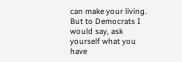can make your living. But to Democrats I would say, ask yourself what you have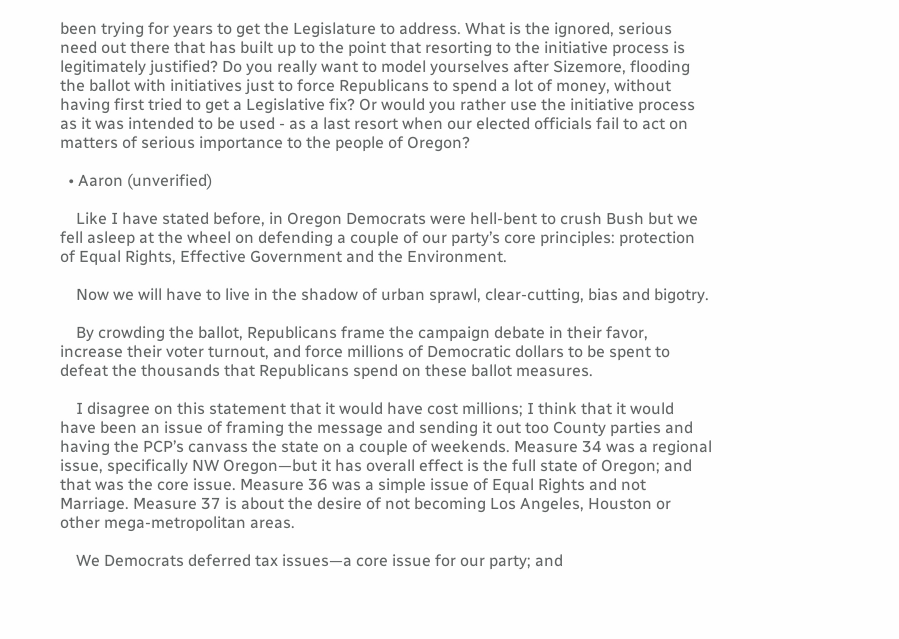been trying for years to get the Legislature to address. What is the ignored, serious need out there that has built up to the point that resorting to the initiative process is legitimately justified? Do you really want to model yourselves after Sizemore, flooding the ballot with initiatives just to force Republicans to spend a lot of money, without having first tried to get a Legislative fix? Or would you rather use the initiative process as it was intended to be used - as a last resort when our elected officials fail to act on matters of serious importance to the people of Oregon?

  • Aaron (unverified)

    Like I have stated before, in Oregon Democrats were hell-bent to crush Bush but we fell asleep at the wheel on defending a couple of our party’s core principles: protection of Equal Rights, Effective Government and the Environment.

    Now we will have to live in the shadow of urban sprawl, clear-cutting, bias and bigotry.

    By crowding the ballot, Republicans frame the campaign debate in their favor, increase their voter turnout, and force millions of Democratic dollars to be spent to defeat the thousands that Republicans spend on these ballot measures.

    I disagree on this statement that it would have cost millions; I think that it would have been an issue of framing the message and sending it out too County parties and having the PCP’s canvass the state on a couple of weekends. Measure 34 was a regional issue, specifically NW Oregon—but it has overall effect is the full state of Oregon; and that was the core issue. Measure 36 was a simple issue of Equal Rights and not Marriage. Measure 37 is about the desire of not becoming Los Angeles, Houston or other mega-metropolitan areas.

    We Democrats deferred tax issues—a core issue for our party; and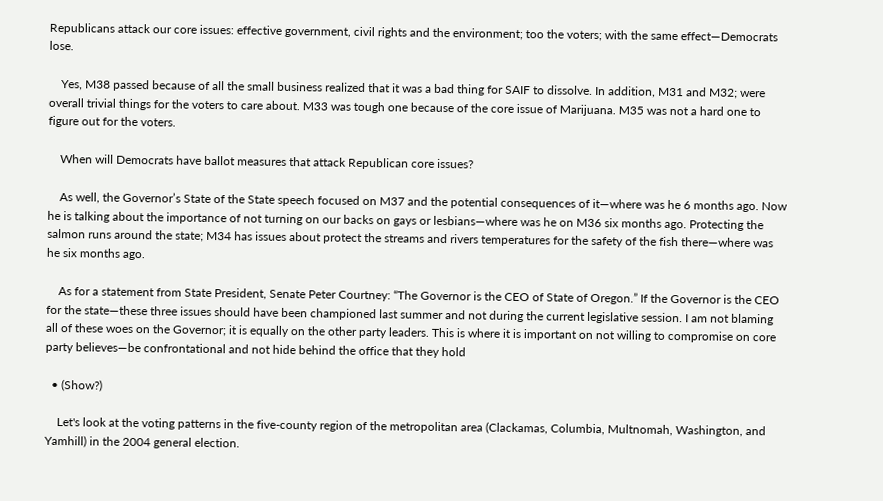Republicans attack our core issues: effective government, civil rights and the environment; too the voters; with the same effect—Democrats lose.

    Yes, M38 passed because of all the small business realized that it was a bad thing for SAIF to dissolve. In addition, M31 and M32; were overall trivial things for the voters to care about. M33 was tough one because of the core issue of Marijuana. M35 was not a hard one to figure out for the voters.

    When will Democrats have ballot measures that attack Republican core issues?

    As well, the Governor’s State of the State speech focused on M37 and the potential consequences of it—where was he 6 months ago. Now he is talking about the importance of not turning on our backs on gays or lesbians—where was he on M36 six months ago. Protecting the salmon runs around the state; M34 has issues about protect the streams and rivers temperatures for the safety of the fish there—where was he six months ago.

    As for a statement from State President, Senate Peter Courtney: “The Governor is the CEO of State of Oregon.” If the Governor is the CEO for the state—these three issues should have been championed last summer and not during the current legislative session. I am not blaming all of these woes on the Governor; it is equally on the other party leaders. This is where it is important on not willing to compromise on core party believes—be confrontational and not hide behind the office that they hold

  • (Show?)

    Let's look at the voting patterns in the five-county region of the metropolitan area (Clackamas, Columbia, Multnomah, Washington, and Yamhill) in the 2004 general election.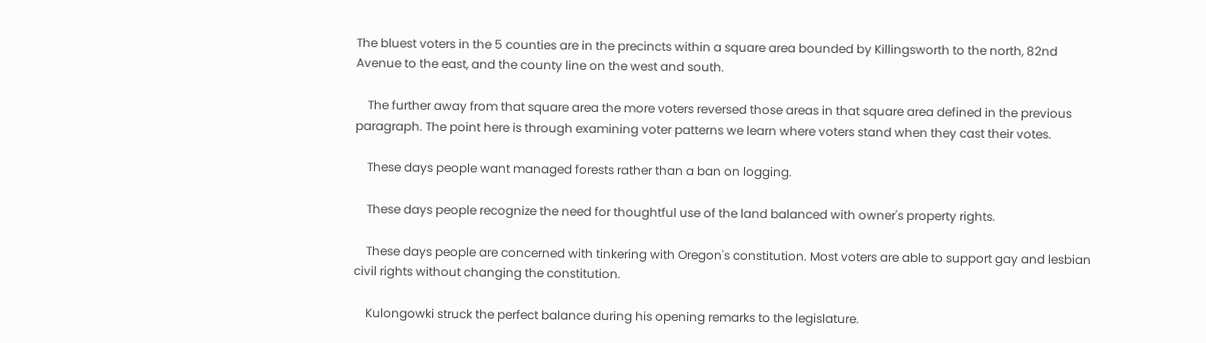The bluest voters in the 5 counties are in the precincts within a square area bounded by Killingsworth to the north, 82nd Avenue to the east, and the county line on the west and south.

    The further away from that square area the more voters reversed those areas in that square area defined in the previous paragraph. The point here is through examining voter patterns we learn where voters stand when they cast their votes.

    These days people want managed forests rather than a ban on logging.

    These days people recognize the need for thoughtful use of the land balanced with owner's property rights.

    These days people are concerned with tinkering with Oregon's constitution. Most voters are able to support gay and lesbian civil rights without changing the constitution.

    Kulongowki struck the perfect balance during his opening remarks to the legislature.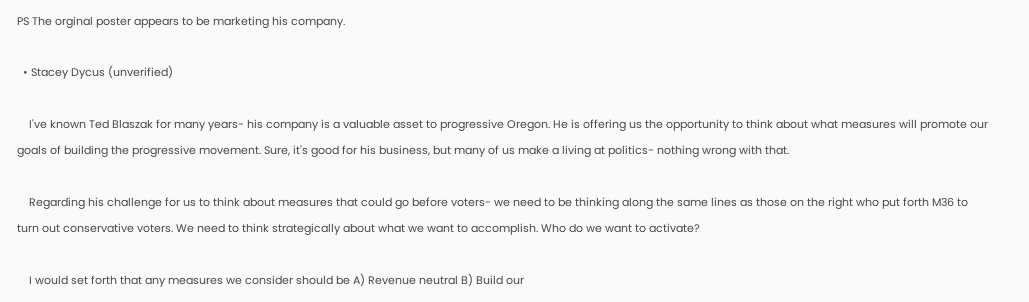PS The orginal poster appears to be marketing his company.

  • Stacey Dycus (unverified)

    I've known Ted Blaszak for many years- his company is a valuable asset to progressive Oregon. He is offering us the opportunity to think about what measures will promote our goals of building the progressive movement. Sure, it's good for his business, but many of us make a living at politics- nothing wrong with that.

    Regarding his challenge for us to think about measures that could go before voters- we need to be thinking along the same lines as those on the right who put forth M36 to turn out conservative voters. We need to think strategically about what we want to accomplish. Who do we want to activate?

    I would set forth that any measures we consider should be A) Revenue neutral B) Build our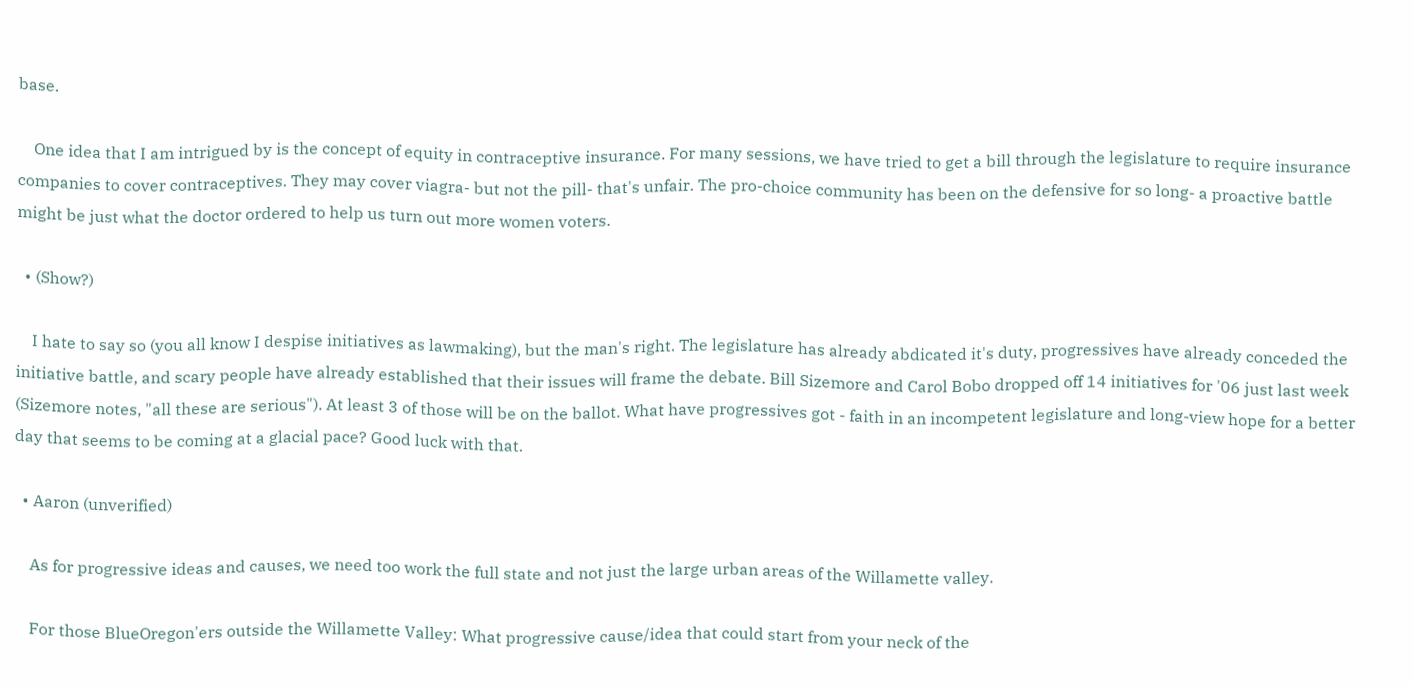base.

    One idea that I am intrigued by is the concept of equity in contraceptive insurance. For many sessions, we have tried to get a bill through the legislature to require insurance companies to cover contraceptives. They may cover viagra- but not the pill- that's unfair. The pro-choice community has been on the defensive for so long- a proactive battle might be just what the doctor ordered to help us turn out more women voters.

  • (Show?)

    I hate to say so (you all know I despise initiatives as lawmaking), but the man's right. The legislature has already abdicated it's duty, progressives have already conceded the initiative battle, and scary people have already established that their issues will frame the debate. Bill Sizemore and Carol Bobo dropped off 14 initiatives for '06 just last week (Sizemore notes, "all these are serious"). At least 3 of those will be on the ballot. What have progressives got - faith in an incompetent legislature and long-view hope for a better day that seems to be coming at a glacial pace? Good luck with that.

  • Aaron (unverified)

    As for progressive ideas and causes, we need too work the full state and not just the large urban areas of the Willamette valley.

    For those BlueOregon'ers outside the Willamette Valley: What progressive cause/idea that could start from your neck of the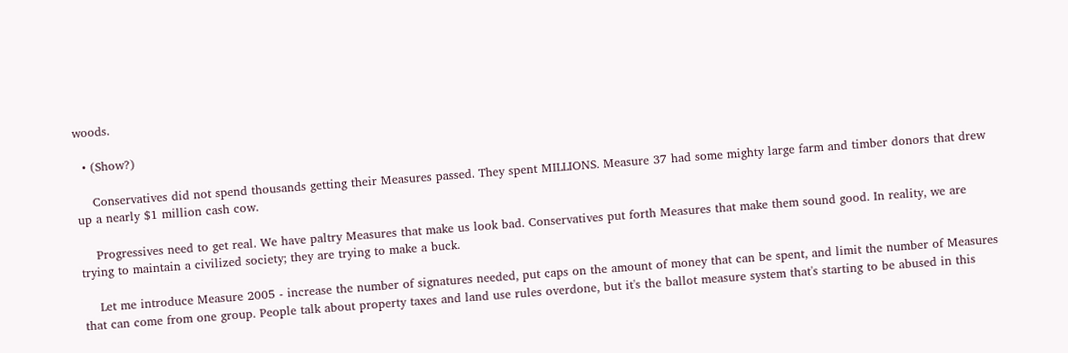woods.

  • (Show?)

    Conservatives did not spend thousands getting their Measures passed. They spent MILLIONS. Measure 37 had some mighty large farm and timber donors that drew up a nearly $1 million cash cow.

    Progressives need to get real. We have paltry Measures that make us look bad. Conservatives put forth Measures that make them sound good. In reality, we are trying to maintain a civilized society; they are trying to make a buck.

    Let me introduce Measure 2005 - increase the number of signatures needed, put caps on the amount of money that can be spent, and limit the number of Measures that can come from one group. People talk about property taxes and land use rules overdone, but it's the ballot measure system that's starting to be abused in this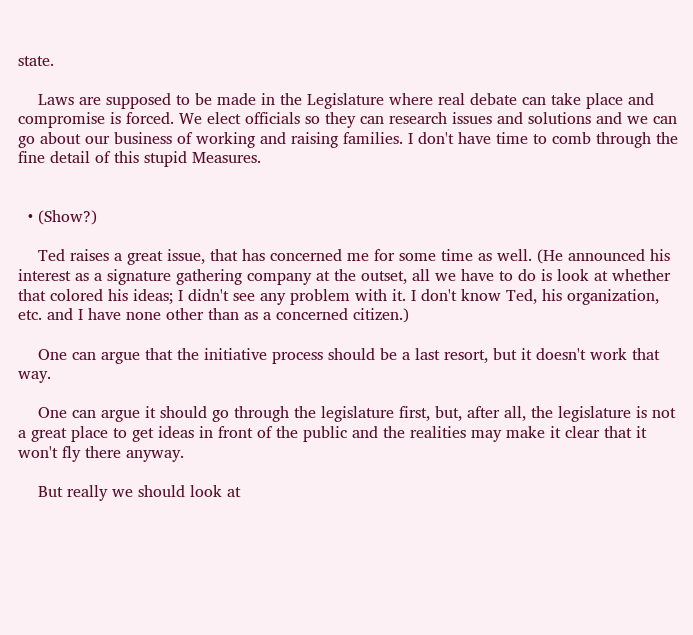state.

    Laws are supposed to be made in the Legislature where real debate can take place and compromise is forced. We elect officials so they can research issues and solutions and we can go about our business of working and raising families. I don't have time to comb through the fine detail of this stupid Measures.


  • (Show?)

    Ted raises a great issue, that has concerned me for some time as well. (He announced his interest as a signature gathering company at the outset, all we have to do is look at whether that colored his ideas; I didn't see any problem with it. I don't know Ted, his organization, etc. and I have none other than as a concerned citizen.)

    One can argue that the initiative process should be a last resort, but it doesn't work that way.

    One can argue it should go through the legislature first, but, after all, the legislature is not a great place to get ideas in front of the public and the realities may make it clear that it won't fly there anyway.

    But really we should look at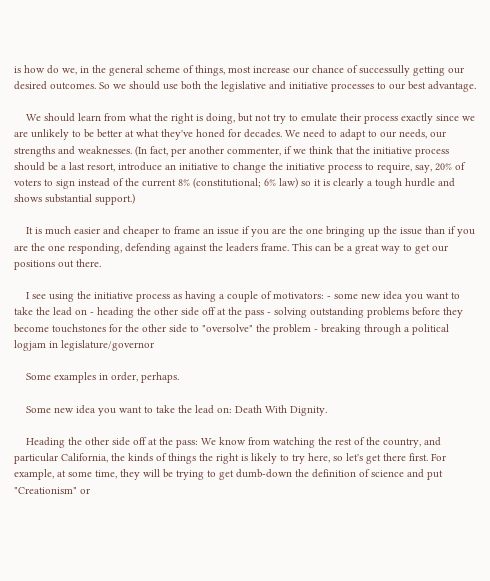is how do we, in the general scheme of things, most increase our chance of successully getting our desired outcomes. So we should use both the legislative and initiative processes to our best advantage.

    We should learn from what the right is doing, but not try to emulate their process exactly since we are unlikely to be better at what they've honed for decades. We need to adapt to our needs, our strengths and weaknesses. (In fact, per another commenter, if we think that the initiative process should be a last resort, introduce an initiative to change the initiative process to require, say, 20% of voters to sign instead of the current 8% (constitutional; 6% law) so it is clearly a tough hurdle and shows substantial support.)

    It is much easier and cheaper to frame an issue if you are the one bringing up the issue than if you are the one responding, defending against the leaders frame. This can be a great way to get our positions out there.

    I see using the initiative process as having a couple of motivators: - some new idea you want to take the lead on - heading the other side off at the pass - solving outstanding problems before they become touchstones for the other side to "oversolve" the problem - breaking through a political logjam in legislature/governor

    Some examples in order, perhaps.

    Some new idea you want to take the lead on: Death With Dignity.

    Heading the other side off at the pass: We know from watching the rest of the country, and particular California, the kinds of things the right is likely to try here, so let's get there first. For example, at some time, they will be trying to get dumb-down the definition of science and put "Creationism" or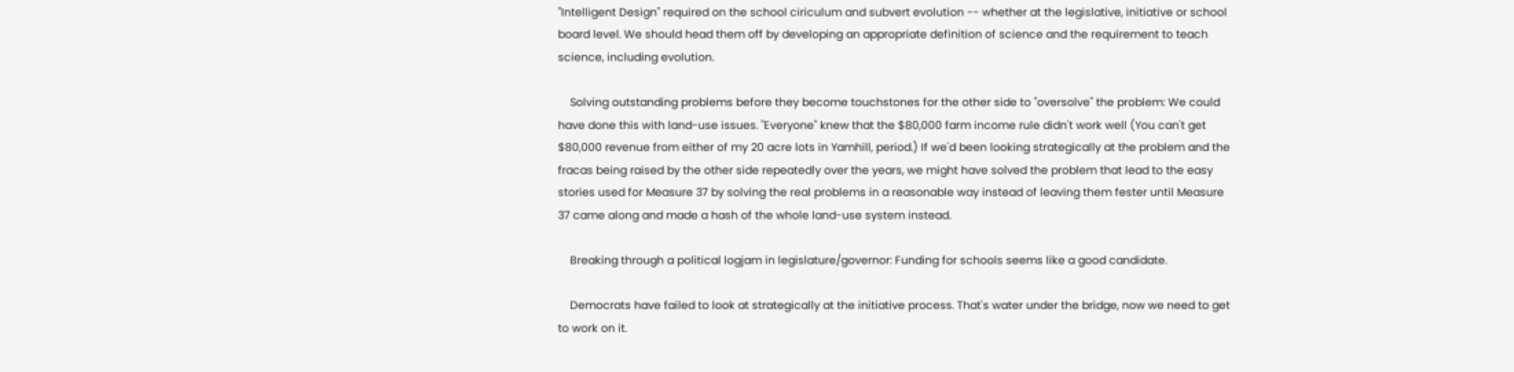"Intelligent Design" required on the school ciriculum and subvert evolution -- whether at the legislative, initiative or school board level. We should head them off by developing an appropriate definition of science and the requirement to teach science, including evolution.

    Solving outstanding problems before they become touchstones for the other side to "oversolve" the problem: We could have done this with land-use issues. "Everyone" knew that the $80,000 farm income rule didn't work well (You can't get $80,000 revenue from either of my 20 acre lots in Yamhill, period.) If we'd been looking strategically at the problem and the fracas being raised by the other side repeatedly over the years, we might have solved the problem that lead to the easy stories used for Measure 37 by solving the real problems in a reasonable way instead of leaving them fester until Measure 37 came along and made a hash of the whole land-use system instead.

    Breaking through a political logjam in legislature/governor: Funding for schools seems like a good candidate.

    Democrats have failed to look at strategically at the initiative process. That's water under the bridge, now we need to get to work on it.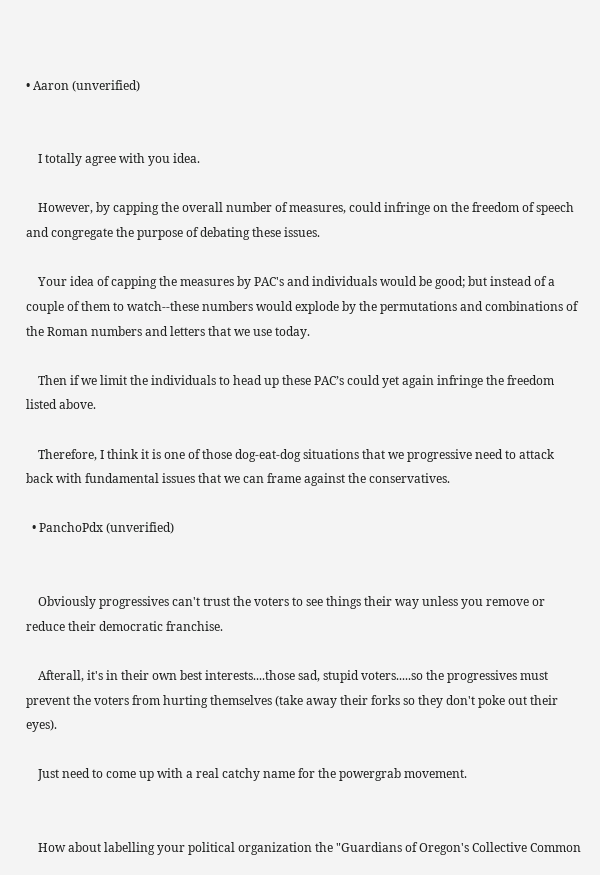• Aaron (unverified)


    I totally agree with you idea.

    However, by capping the overall number of measures, could infringe on the freedom of speech and congregate the purpose of debating these issues.

    Your idea of capping the measures by PAC's and individuals would be good; but instead of a couple of them to watch--these numbers would explode by the permutations and combinations of the Roman numbers and letters that we use today.

    Then if we limit the individuals to head up these PAC’s could yet again infringe the freedom listed above.

    Therefore, I think it is one of those dog-eat-dog situations that we progressive need to attack back with fundamental issues that we can frame against the conservatives.

  • PanchoPdx (unverified)


    Obviously progressives can't trust the voters to see things their way unless you remove or reduce their democratic franchise.

    Afterall, it's in their own best interests....those sad, stupid voters.....so the progressives must prevent the voters from hurting themselves (take away their forks so they don't poke out their eyes).

    Just need to come up with a real catchy name for the powergrab movement.


    How about labelling your political organization the "Guardians of Oregon's Collective Common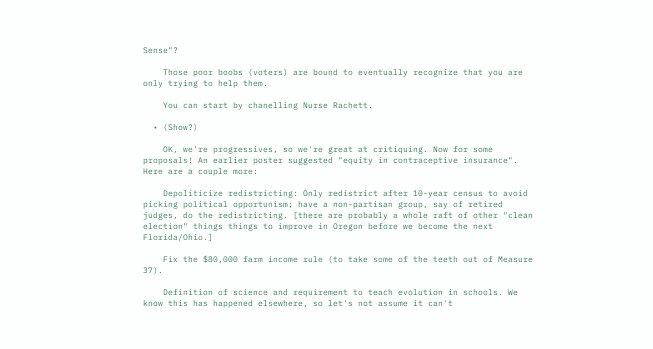Sense"?

    Those poor boobs (voters) are bound to eventually recognize that you are only trying to help them.

    You can start by chanelling Nurse Rachett.

  • (Show?)

    OK, we're progressives, so we're great at critiquing. Now for some proposals! An earlier poster suggested "equity in contraceptive insurance". Here are a couple more:

    Depoliticize redistricting: Only redistrict after 10-year census to avoid picking political opportunism; have a non-partisan group, say of retired judges, do the redistricting. [there are probably a whole raft of other "clean election" things things to improve in Oregon before we become the next Florida/Ohio.]

    Fix the $80,000 farm income rule (to take some of the teeth out of Measure 37).

    Definition of science and requirement to teach evolution in schools. We know this has happened elsewhere, so let's not assume it can't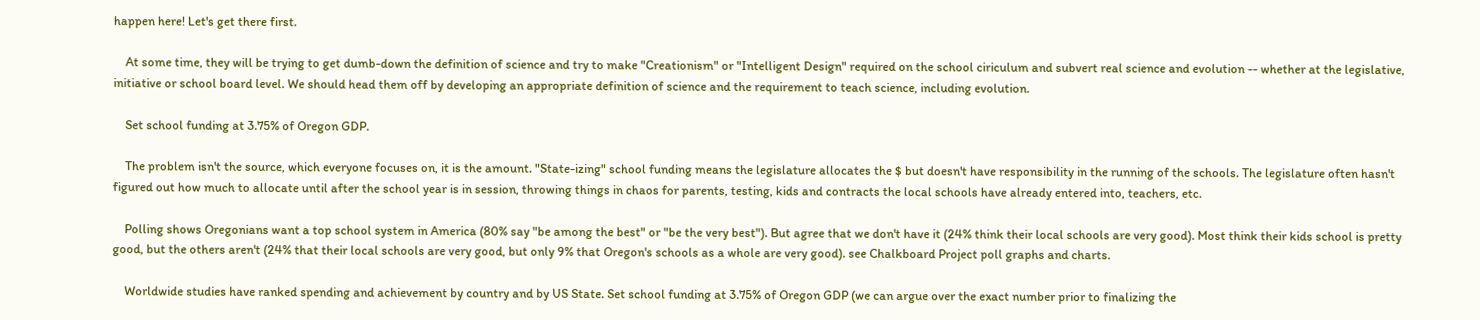happen here! Let's get there first.

    At some time, they will be trying to get dumb-down the definition of science and try to make "Creationism" or "Intelligent Design" required on the school ciriculum and subvert real science and evolution -- whether at the legislative, initiative or school board level. We should head them off by developing an appropriate definition of science and the requirement to teach science, including evolution.

    Set school funding at 3.75% of Oregon GDP.

    The problem isn't the source, which everyone focuses on, it is the amount. "State-izing" school funding means the legislature allocates the $ but doesn't have responsibility in the running of the schools. The legislature often hasn't figured out how much to allocate until after the school year is in session, throwing things in chaos for parents, testing, kids and contracts the local schools have already entered into, teachers, etc.

    Polling shows Oregonians want a top school system in America (80% say "be among the best" or "be the very best"). But agree that we don't have it (24% think their local schools are very good). Most think their kids school is pretty good, but the others aren't (24% that their local schools are very good, but only 9% that Oregon's schools as a whole are very good). see Chalkboard Project poll graphs and charts.

    Worldwide studies have ranked spending and achievement by country and by US State. Set school funding at 3.75% of Oregon GDP (we can argue over the exact number prior to finalizing the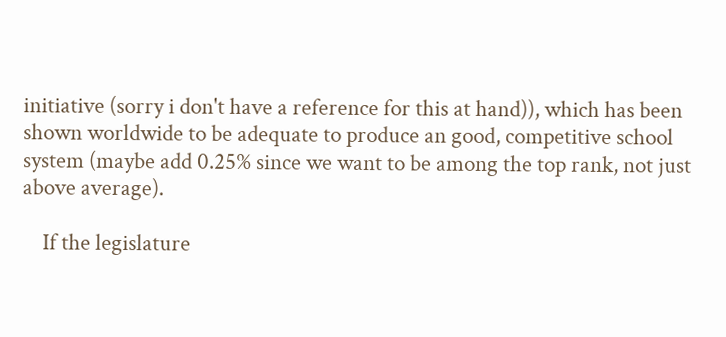initiative (sorry i don't have a reference for this at hand)), which has been shown worldwide to be adequate to produce an good, competitive school system (maybe add 0.25% since we want to be among the top rank, not just above average).

    If the legislature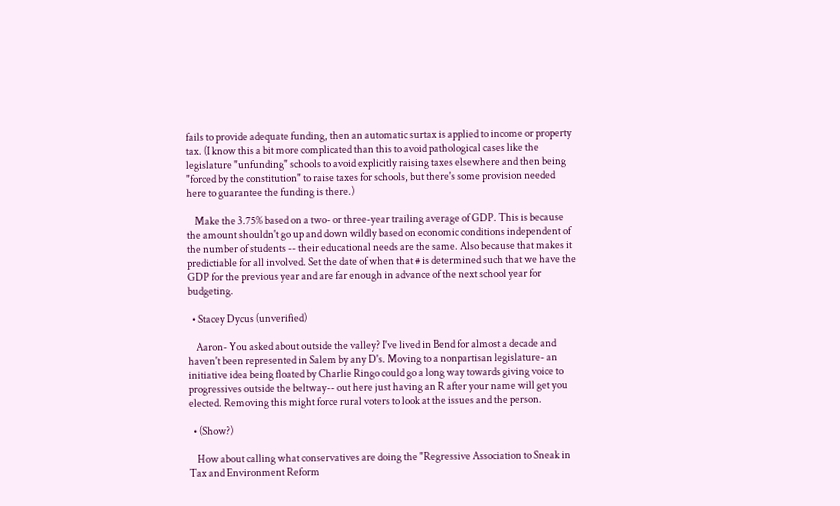fails to provide adequate funding, then an automatic surtax is applied to income or property tax. (I know this a bit more complicated than this to avoid pathological cases like the legislature "unfunding" schools to avoid explicitly raising taxes elsewhere and then being "forced by the constitution" to raise taxes for schools, but there's some provision needed here to guarantee the funding is there.)

    Make the 3.75% based on a two- or three-year trailing average of GDP. This is because the amount shouldn't go up and down wildly based on economic conditions independent of the number of students -- their educational needs are the same. Also because that makes it predictiable for all involved. Set the date of when that # is determined such that we have the GDP for the previous year and are far enough in advance of the next school year for budgeting.

  • Stacey Dycus (unverified)

    Aaron- You asked about outside the valley? I've lived in Bend for almost a decade and haven't been represented in Salem by any D's. Moving to a nonpartisan legislature- an initiative idea being floated by Charlie Ringo could go a long way towards giving voice to progressives outside the beltway-- out here just having an R after your name will get you elected. Removing this might force rural voters to look at the issues and the person.

  • (Show?)

    How about calling what conservatives are doing the "Regressive Association to Sneak in Tax and Environment Reform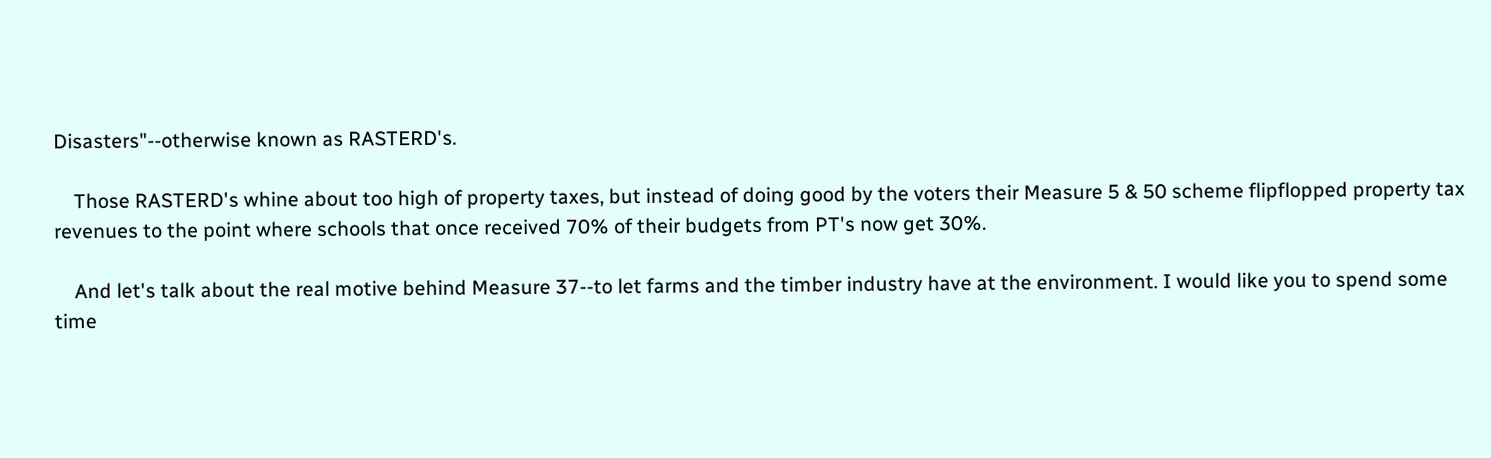Disasters"--otherwise known as RASTERD's.

    Those RASTERD's whine about too high of property taxes, but instead of doing good by the voters their Measure 5 & 50 scheme flipflopped property tax revenues to the point where schools that once received 70% of their budgets from PT's now get 30%.

    And let's talk about the real motive behind Measure 37--to let farms and the timber industry have at the environment. I would like you to spend some time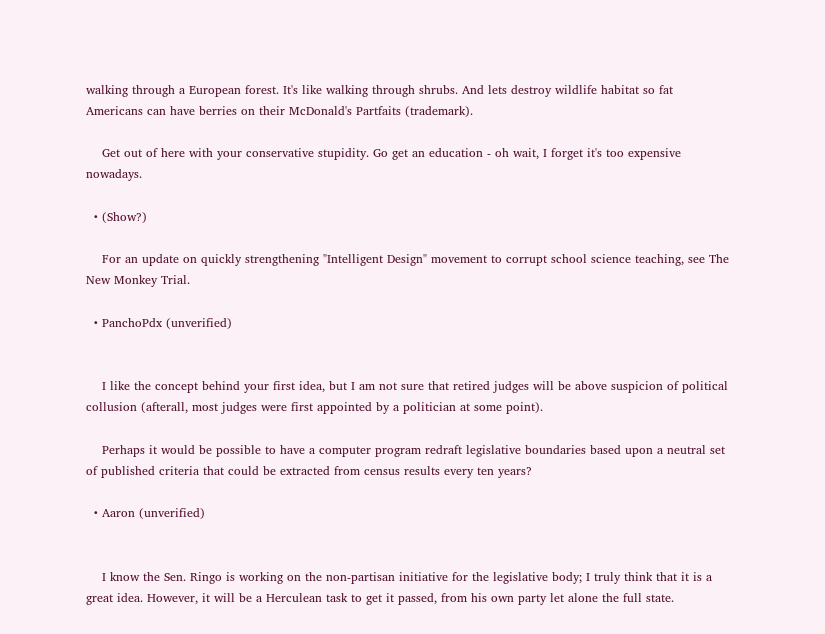walking through a European forest. It's like walking through shrubs. And lets destroy wildlife habitat so fat Americans can have berries on their McDonald's Partfaits (trademark).

    Get out of here with your conservative stupidity. Go get an education - oh wait, I forget it's too expensive nowadays.

  • (Show?)

    For an update on quickly strengthening "Intelligent Design" movement to corrupt school science teaching, see The New Monkey Trial.

  • PanchoPdx (unverified)


    I like the concept behind your first idea, but I am not sure that retired judges will be above suspicion of political collusion (afterall, most judges were first appointed by a politician at some point).

    Perhaps it would be possible to have a computer program redraft legislative boundaries based upon a neutral set of published criteria that could be extracted from census results every ten years?

  • Aaron (unverified)


    I know the Sen. Ringo is working on the non-partisan initiative for the legislative body; I truly think that it is a great idea. However, it will be a Herculean task to get it passed, from his own party let alone the full state.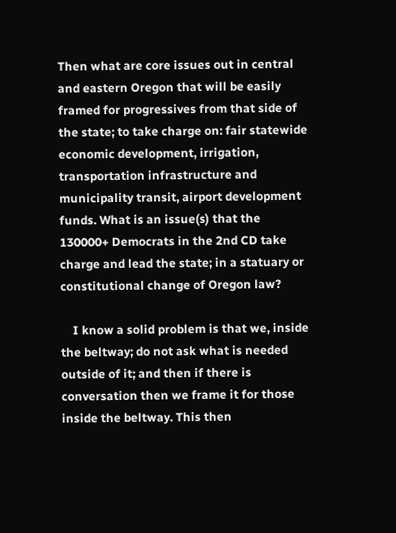Then what are core issues out in central and eastern Oregon that will be easily framed for progressives from that side of the state; to take charge on: fair statewide economic development, irrigation, transportation infrastructure and municipality transit, airport development funds. What is an issue(s) that the 130000+ Democrats in the 2nd CD take charge and lead the state; in a statuary or constitutional change of Oregon law?

    I know a solid problem is that we, inside the beltway; do not ask what is needed outside of it; and then if there is conversation then we frame it for those inside the beltway. This then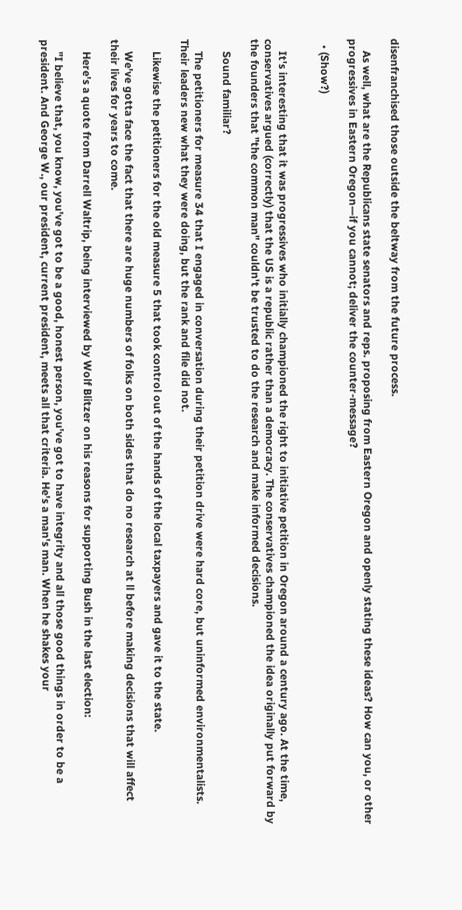disenfranchised those outside the beltway from the future process.

    As well, what are the Republicans state senators and reps. proposing from Eastern Oregon and openly stating these ideas? How can you, or other progressives in Eastern Oregon—if you cannot; deliver the counter-message?

  • (Show?)


    It's interesting that it was progressives who initially championed the right to initiative petition in Oregon around a century ago. At the time, conservatives argued (correctly) that the US is a republic rather than a democracy. The conservatives championed the idea originally put forward by the founders that "the common man" couldn't be trusted to do the research and make informed decisions.

    Sound familiar?

    The petitioners for measure 34 that I engaged in conversation during their petition drive were hard core, but uninformed environmentalists. Their leaders new what they were doing, but the rank and file did not.

    Likewise the petitioners for the old measure 5 that took control out of the hands of the local taxpayers and gave it to the state.

    We've gotta face the fact that there are huge numbers of folks on both sides that do no research at ll before making decisions that will affect their lives for years to come.

    Here's a quote from Darrell Waltrip, being interviewed by Wolf Blitzer on his reasons for supporting Bush in the last election:

    "I believe that, you know, you've got to be a good, honest person, you've got to have integrity and all those good things in order to be a president. And George W., our president, current president, meets all that criteria. He's a man's man. When he shakes your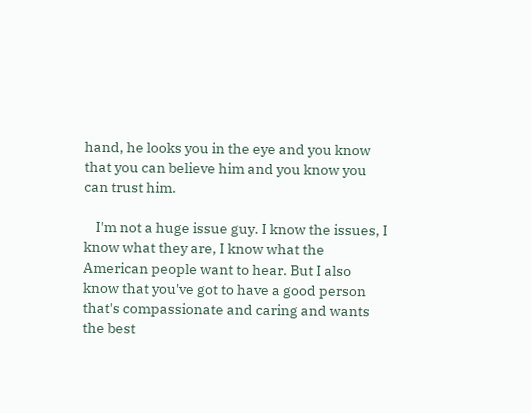hand, he looks you in the eye and you know that you can believe him and you know you can trust him.

    I'm not a huge issue guy. I know the issues, I know what they are, I know what the American people want to hear. But I also know that you've got to have a good person that's compassionate and caring and wants the best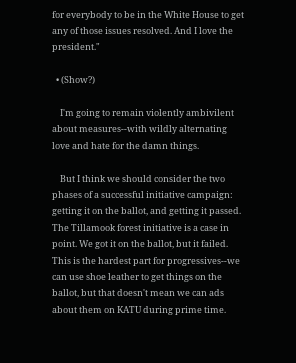for everybody to be in the White House to get any of those issues resolved. And I love the president."

  • (Show?)

    I'm going to remain violently ambivilent about measures--with wildly alternating love and hate for the damn things.

    But I think we should consider the two phases of a successful initiative campaign: getting it on the ballot, and getting it passed. The Tillamook forest initiative is a case in point. We got it on the ballot, but it failed. This is the hardest part for progressives--we can use shoe leather to get things on the ballot, but that doesn't mean we can ads about them on KATU during prime time.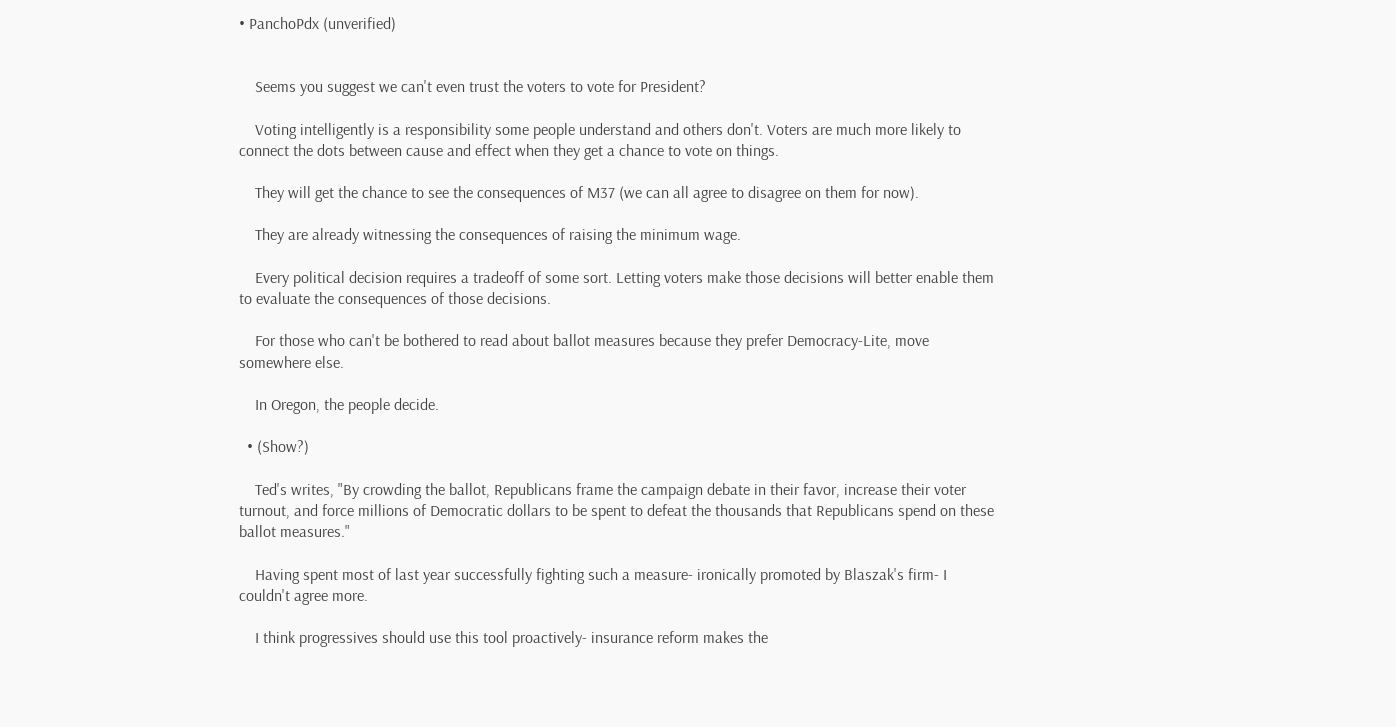• PanchoPdx (unverified)


    Seems you suggest we can't even trust the voters to vote for President?

    Voting intelligently is a responsibility some people understand and others don't. Voters are much more likely to connect the dots between cause and effect when they get a chance to vote on things.

    They will get the chance to see the consequences of M37 (we can all agree to disagree on them for now).

    They are already witnessing the consequences of raising the minimum wage.

    Every political decision requires a tradeoff of some sort. Letting voters make those decisions will better enable them to evaluate the consequences of those decisions.

    For those who can't be bothered to read about ballot measures because they prefer Democracy-Lite, move somewhere else.

    In Oregon, the people decide.

  • (Show?)

    Ted's writes, "By crowding the ballot, Republicans frame the campaign debate in their favor, increase their voter turnout, and force millions of Democratic dollars to be spent to defeat the thousands that Republicans spend on these ballot measures."

    Having spent most of last year successfully fighting such a measure- ironically promoted by Blaszak's firm- I couldn't agree more.

    I think progressives should use this tool proactively- insurance reform makes the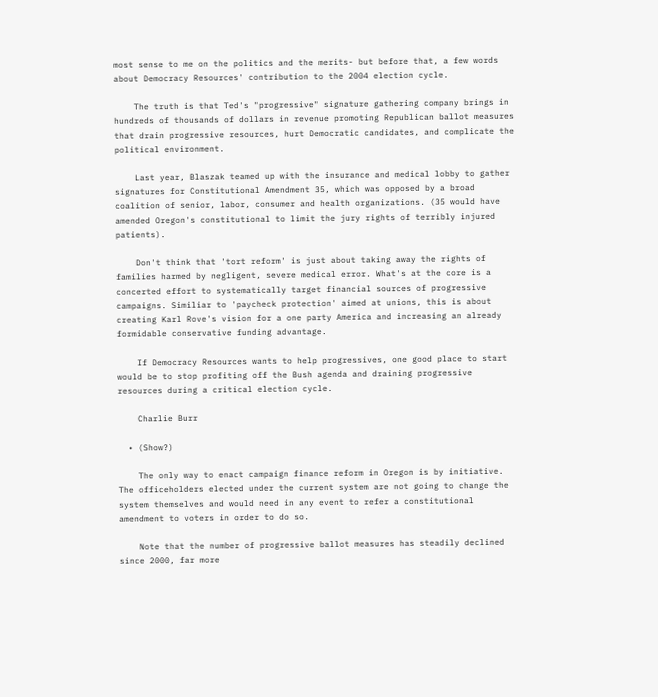most sense to me on the politics and the merits- but before that, a few words about Democracy Resources' contribution to the 2004 election cycle.

    The truth is that Ted's "progressive" signature gathering company brings in hundreds of thousands of dollars in revenue promoting Republican ballot measures that drain progressive resources, hurt Democratic candidates, and complicate the political environment.

    Last year, Blaszak teamed up with the insurance and medical lobby to gather signatures for Constitutional Amendment 35, which was opposed by a broad coalition of senior, labor, consumer and health organizations. (35 would have amended Oregon's constitutional to limit the jury rights of terribly injured patients).

    Don't think that 'tort reform' is just about taking away the rights of families harmed by negligent, severe medical error. What's at the core is a concerted effort to systematically target financial sources of progressive campaigns. Similiar to 'paycheck protection' aimed at unions, this is about creating Karl Rove's vision for a one party America and increasing an already formidable conservative funding advantage.

    If Democracy Resources wants to help progressives, one good place to start would be to stop profiting off the Bush agenda and draining progressive resources during a critical election cycle.

    Charlie Burr

  • (Show?)

    The only way to enact campaign finance reform in Oregon is by initiative. The officeholders elected under the current system are not going to change the system themselves and would need in any event to refer a constitutional amendment to voters in order to do so.

    Note that the number of progressive ballot measures has steadily declined since 2000, far more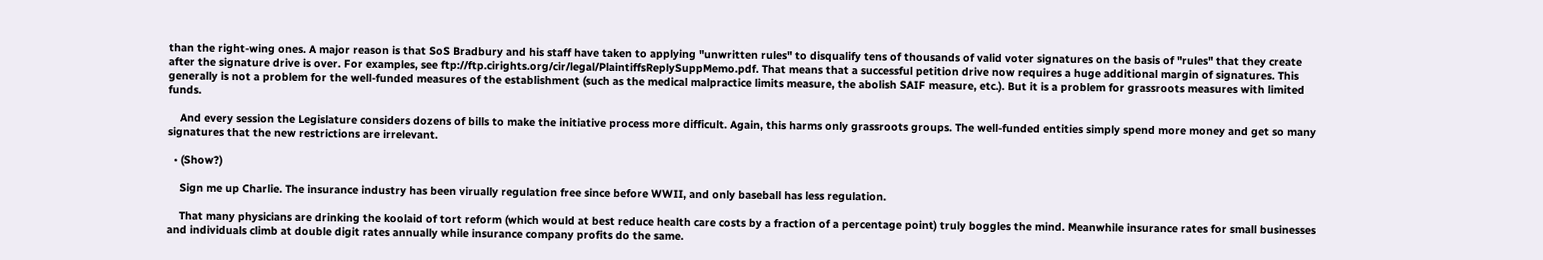than the right-wing ones. A major reason is that SoS Bradbury and his staff have taken to applying "unwritten rules" to disqualify tens of thousands of valid voter signatures on the basis of "rules" that they create after the signature drive is over. For examples, see ftp://ftp.cirights.org/cir/legal/PlaintiffsReplySuppMemo.pdf. That means that a successful petition drive now requires a huge additional margin of signatures. This generally is not a problem for the well-funded measures of the establishment (such as the medical malpractice limits measure, the abolish SAIF measure, etc.). But it is a problem for grassroots measures with limited funds.

    And every session the Legislature considers dozens of bills to make the initiative process more difficult. Again, this harms only grassroots groups. The well-funded entities simply spend more money and get so many signatures that the new restrictions are irrelevant.

  • (Show?)

    Sign me up Charlie. The insurance industry has been virually regulation free since before WWII, and only baseball has less regulation.

    That many physicians are drinking the koolaid of tort reform (which would at best reduce health care costs by a fraction of a percentage point) truly boggles the mind. Meanwhile insurance rates for small businesses and individuals climb at double digit rates annually while insurance company profits do the same.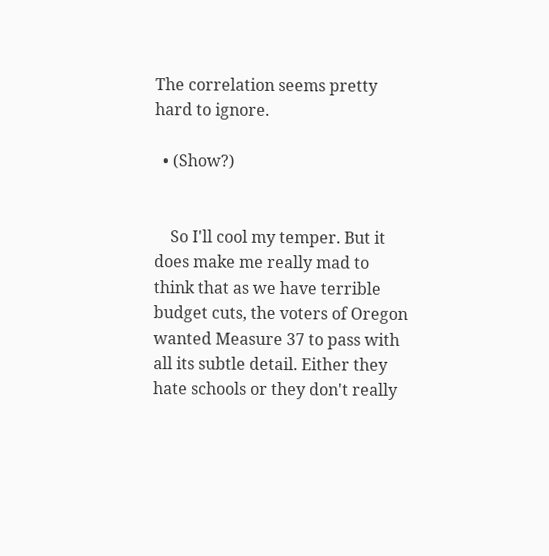The correlation seems pretty hard to ignore.

  • (Show?)


    So I'll cool my temper. But it does make me really mad to think that as we have terrible budget cuts, the voters of Oregon wanted Measure 37 to pass with all its subtle detail. Either they hate schools or they don't really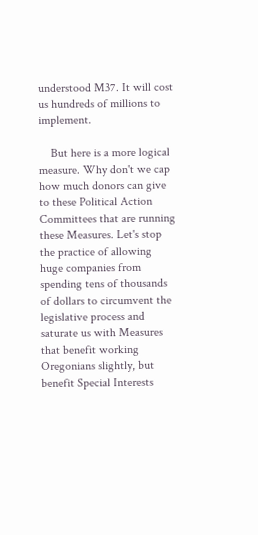understood M37. It will cost us hundreds of millions to implement.

    But here is a more logical measure. Why don't we cap how much donors can give to these Political Action Committees that are running these Measures. Let's stop the practice of allowing huge companies from spending tens of thousands of dollars to circumvent the legislative process and saturate us with Measures that benefit working Oregonians slightly, but benefit Special Interests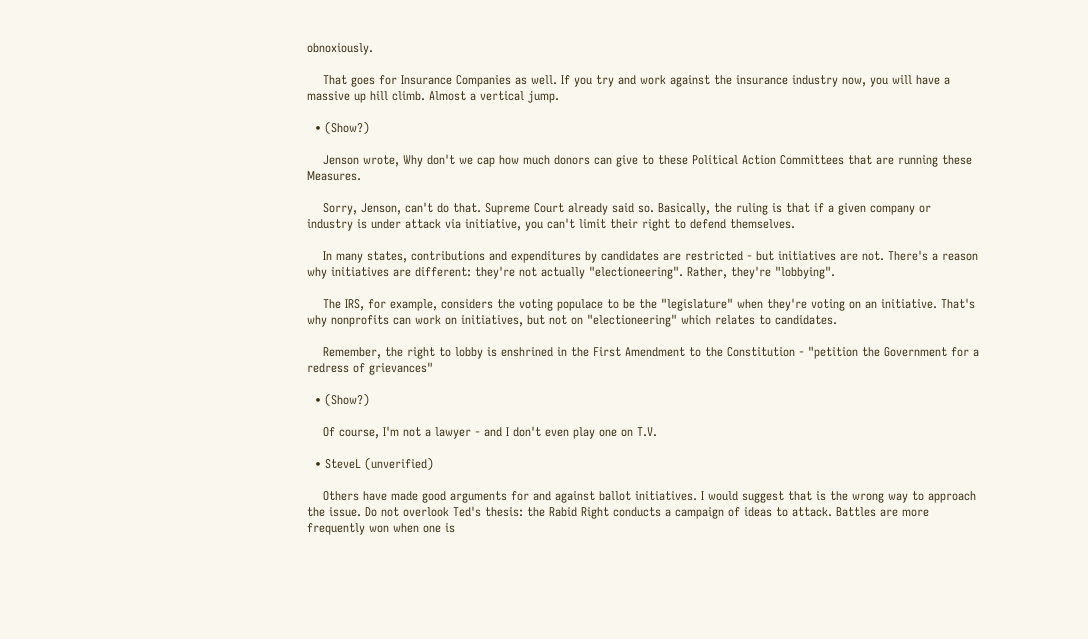obnoxiously.

    That goes for Insurance Companies as well. If you try and work against the insurance industry now, you will have a massive up hill climb. Almost a vertical jump.

  • (Show?)

    Jenson wrote, Why don't we cap how much donors can give to these Political Action Committees that are running these Measures.

    Sorry, Jenson, can't do that. Supreme Court already said so. Basically, the ruling is that if a given company or industry is under attack via initiative, you can't limit their right to defend themselves.

    In many states, contributions and expenditures by candidates are restricted - but initiatives are not. There's a reason why initiatives are different: they're not actually "electioneering". Rather, they're "lobbying".

    The IRS, for example, considers the voting populace to be the "legislature" when they're voting on an initiative. That's why nonprofits can work on initiatives, but not on "electioneering" which relates to candidates.

    Remember, the right to lobby is enshrined in the First Amendment to the Constitution - "petition the Government for a redress of grievances"

  • (Show?)

    Of course, I'm not a lawyer - and I don't even play one on T.V.

  • SteveL (unverified)

    Others have made good arguments for and against ballot initiatives. I would suggest that is the wrong way to approach the issue. Do not overlook Ted's thesis: the Rabid Right conducts a campaign of ideas to attack. Battles are more frequently won when one is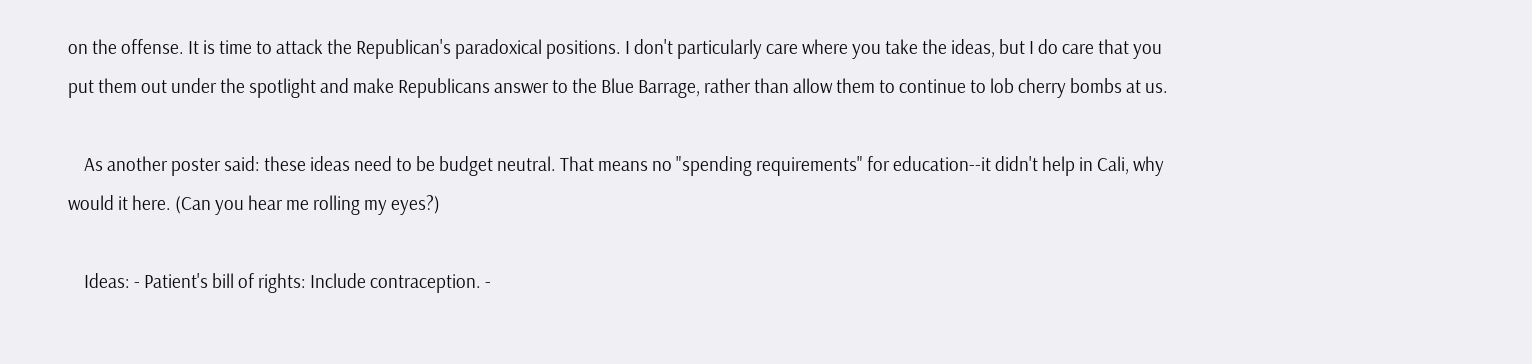on the offense. It is time to attack the Republican's paradoxical positions. I don't particularly care where you take the ideas, but I do care that you put them out under the spotlight and make Republicans answer to the Blue Barrage, rather than allow them to continue to lob cherry bombs at us.

    As another poster said: these ideas need to be budget neutral. That means no "spending requirements" for education--it didn't help in Cali, why would it here. (Can you hear me rolling my eyes?)

    Ideas: - Patient's bill of rights: Include contraception. -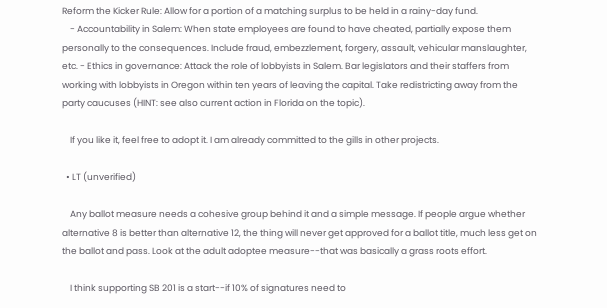Reform the Kicker Rule: Allow for a portion of a matching surplus to be held in a rainy-day fund.
    - Accountability in Salem: When state employees are found to have cheated, partially expose them personally to the consequences. Include fraud, embezzlement, forgery, assault, vehicular manslaughter, etc. - Ethics in governance: Attack the role of lobbyists in Salem. Bar legislators and their staffers from working with lobbyists in Oregon within ten years of leaving the capital. Take redistricting away from the party caucuses (HINT: see also current action in Florida on the topic).

    If you like it, feel free to adopt it. I am already committed to the gills in other projects.

  • LT (unverified)

    Any ballot measure needs a cohesive group behind it and a simple message. If people argue whether alternative 8 is better than alternative 12, the thing will never get approved for a ballot title, much less get on the ballot and pass. Look at the adult adoptee measure--that was basically a grass roots effort.

    I think supporting SB 201 is a start--if 10% of signatures need to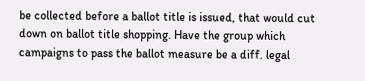be collected before a ballot title is issued, that would cut down on ballot title shopping. Have the group which campaigns to pass the ballot measure be a diff. legal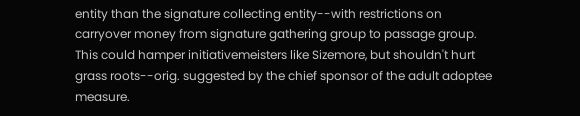entity than the signature collecting entity--with restrictions on carryover money from signature gathering group to passage group. This could hamper initiativemeisters like Sizemore, but shouldn't hurt grass roots--orig. suggested by the chief sponsor of the adult adoptee measure.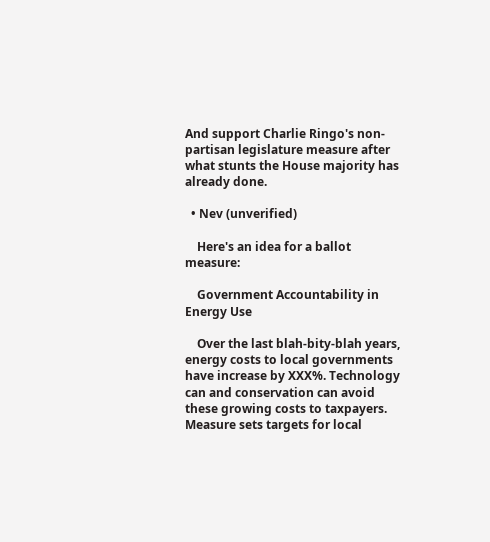And support Charlie Ringo's non-partisan legislature measure after what stunts the House majority has already done.

  • Nev (unverified)

    Here's an idea for a ballot measure:

    Government Accountability in Energy Use

    Over the last blah-bity-blah years, energy costs to local governments have increase by XXX%. Technology can and conservation can avoid these growing costs to taxpayers. Measure sets targets for local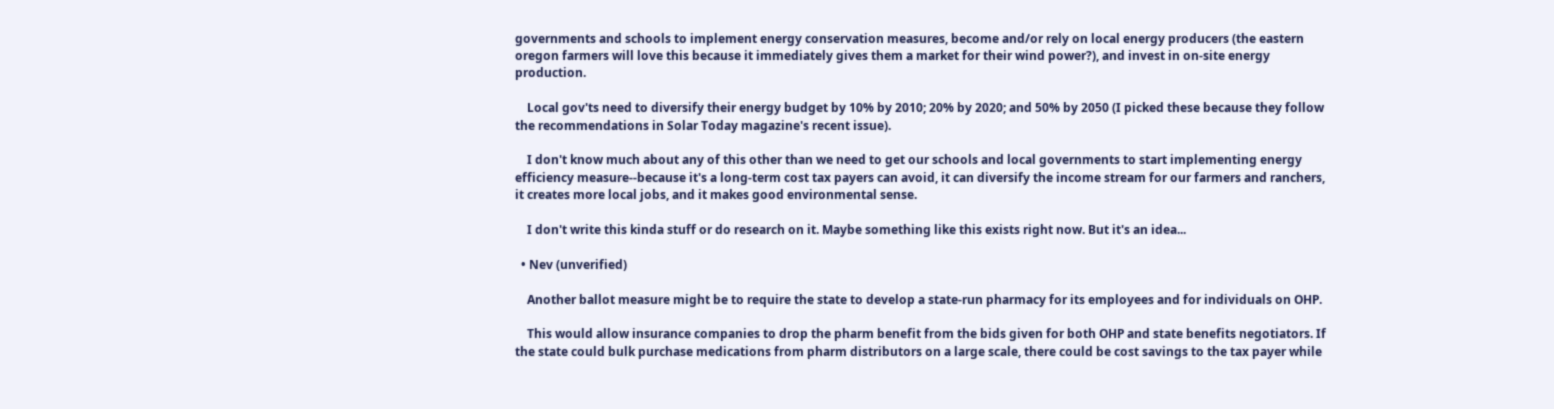governments and schools to implement energy conservation measures, become and/or rely on local energy producers (the eastern oregon farmers will love this because it immediately gives them a market for their wind power?), and invest in on-site energy production.

    Local gov'ts need to diversify their energy budget by 10% by 2010; 20% by 2020; and 50% by 2050 (I picked these because they follow the recommendations in Solar Today magazine's recent issue).

    I don't know much about any of this other than we need to get our schools and local governments to start implementing energy efficiency measure--because it's a long-term cost tax payers can avoid, it can diversify the income stream for our farmers and ranchers, it creates more local jobs, and it makes good environmental sense.

    I don't write this kinda stuff or do research on it. Maybe something like this exists right now. But it's an idea...

  • Nev (unverified)

    Another ballot measure might be to require the state to develop a state-run pharmacy for its employees and for individuals on OHP.

    This would allow insurance companies to drop the pharm benefit from the bids given for both OHP and state benefits negotiators. If the state could bulk purchase medications from pharm distributors on a large scale, there could be cost savings to the tax payer while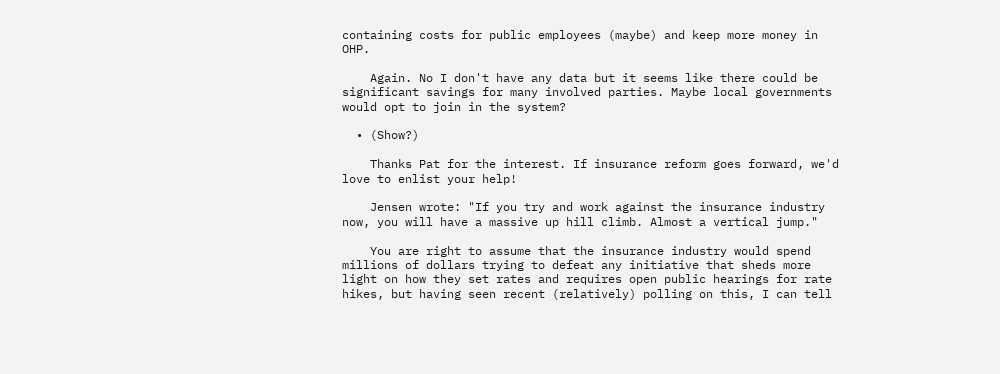containing costs for public employees (maybe) and keep more money in OHP.

    Again. No I don't have any data but it seems like there could be significant savings for many involved parties. Maybe local governments would opt to join in the system?

  • (Show?)

    Thanks Pat for the interest. If insurance reform goes forward, we'd love to enlist your help!

    Jensen wrote: "If you try and work against the insurance industry now, you will have a massive up hill climb. Almost a vertical jump."

    You are right to assume that the insurance industry would spend millions of dollars trying to defeat any initiative that sheds more light on how they set rates and requires open public hearings for rate hikes, but having seen recent (relatively) polling on this, I can tell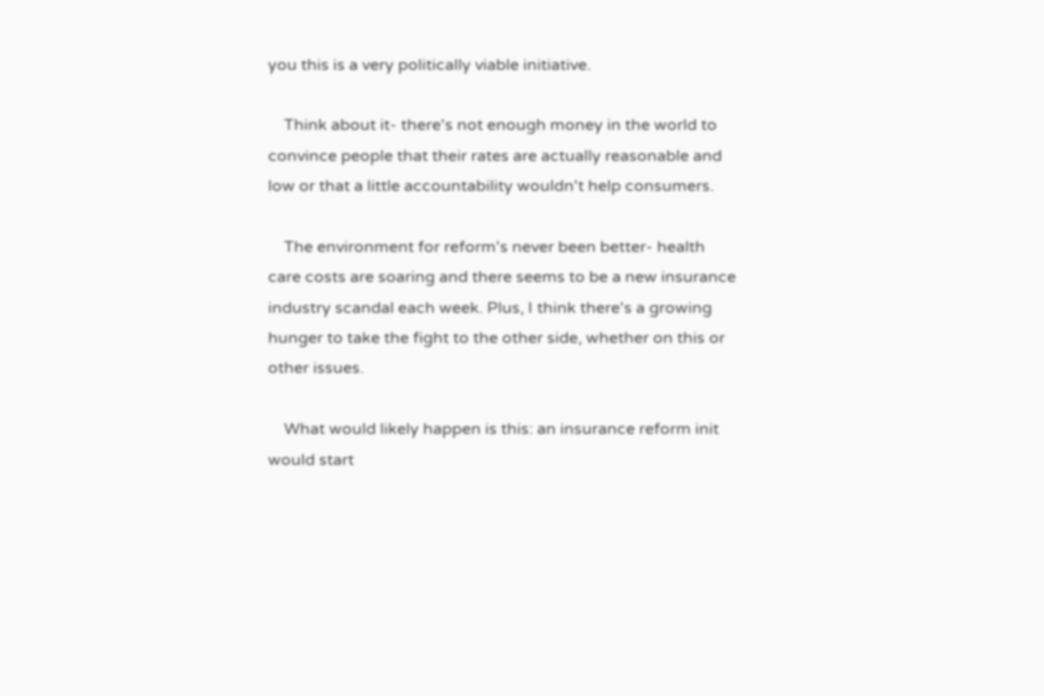you this is a very politically viable initiative.

    Think about it- there's not enough money in the world to convince people that their rates are actually reasonable and low or that a little accountability wouldn't help consumers.

    The environment for reform's never been better- health care costs are soaring and there seems to be a new insurance industry scandal each week. Plus, I think there's a growing hunger to take the fight to the other side, whether on this or other issues.

    What would likely happen is this: an insurance reform init would start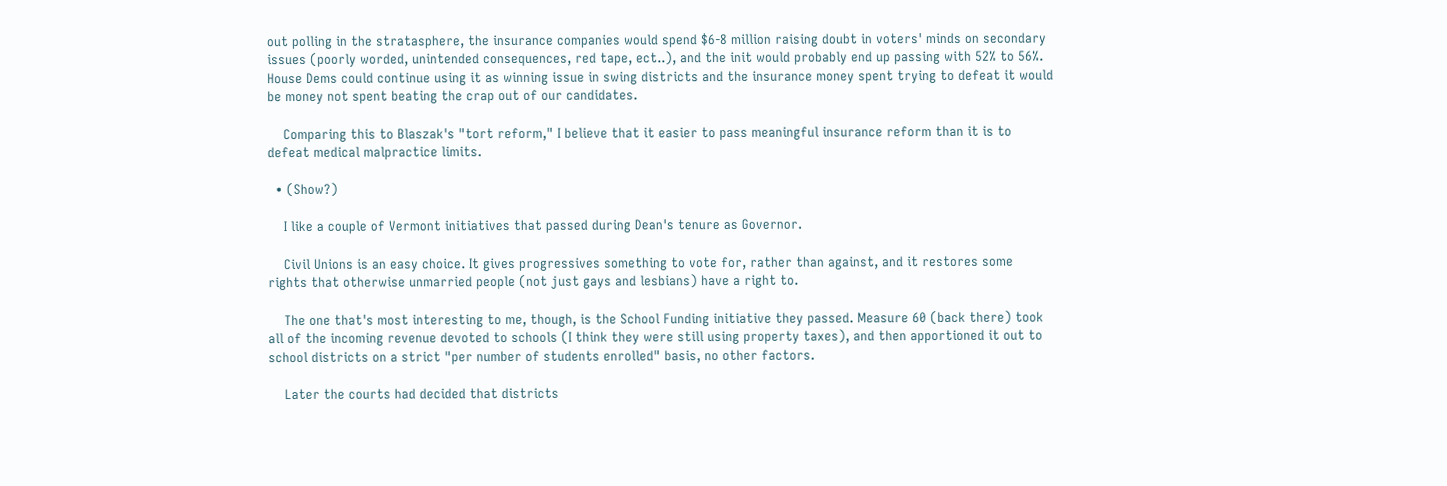out polling in the stratasphere, the insurance companies would spend $6-8 million raising doubt in voters' minds on secondary issues (poorly worded, unintended consequences, red tape, ect..), and the init would probably end up passing with 52% to 56%. House Dems could continue using it as winning issue in swing districts and the insurance money spent trying to defeat it would be money not spent beating the crap out of our candidates.

    Comparing this to Blaszak's "tort reform," I believe that it easier to pass meaningful insurance reform than it is to defeat medical malpractice limits.

  • (Show?)

    I like a couple of Vermont initiatives that passed during Dean's tenure as Governor.

    Civil Unions is an easy choice. It gives progressives something to vote for, rather than against, and it restores some rights that otherwise unmarried people (not just gays and lesbians) have a right to.

    The one that's most interesting to me, though, is the School Funding initiative they passed. Measure 60 (back there) took all of the incoming revenue devoted to schools (I think they were still using property taxes), and then apportioned it out to school districts on a strict "per number of students enrolled" basis, no other factors.

    Later the courts had decided that districts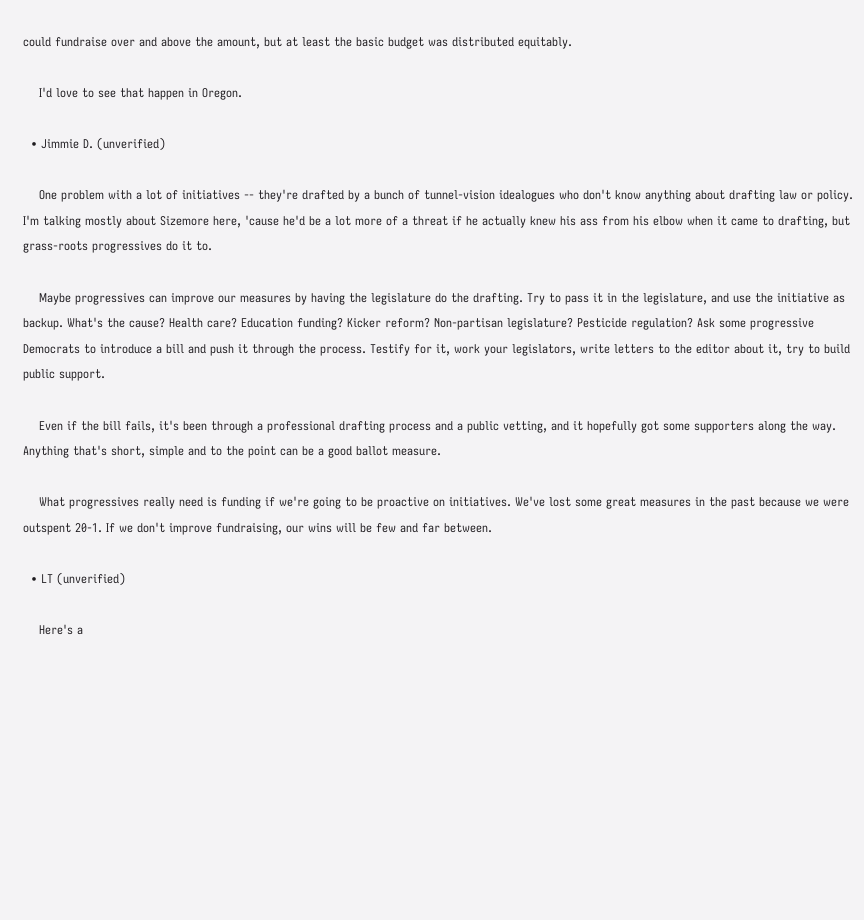could fundraise over and above the amount, but at least the basic budget was distributed equitably.

    I'd love to see that happen in Oregon.

  • Jimmie D. (unverified)

    One problem with a lot of initiatives -- they're drafted by a bunch of tunnel-vision idealogues who don't know anything about drafting law or policy. I'm talking mostly about Sizemore here, 'cause he'd be a lot more of a threat if he actually knew his ass from his elbow when it came to drafting, but grass-roots progressives do it to.

    Maybe progressives can improve our measures by having the legislature do the drafting. Try to pass it in the legislature, and use the initiative as backup. What's the cause? Health care? Education funding? Kicker reform? Non-partisan legislature? Pesticide regulation? Ask some progressive Democrats to introduce a bill and push it through the process. Testify for it, work your legislators, write letters to the editor about it, try to build public support.

    Even if the bill fails, it's been through a professional drafting process and a public vetting, and it hopefully got some supporters along the way. Anything that's short, simple and to the point can be a good ballot measure.

    What progressives really need is funding if we're going to be proactive on initiatives. We've lost some great measures in the past because we were outspent 20-1. If we don't improve fundraising, our wins will be few and far between.

  • LT (unverified)

    Here's a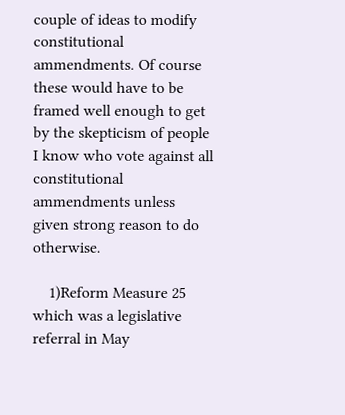couple of ideas to modify constitutional ammendments. Of course these would have to be framed well enough to get by the skepticism of people I know who vote against all constitutional ammendments unless given strong reason to do otherwise.

    1)Reform Measure 25 which was a legislative referral in May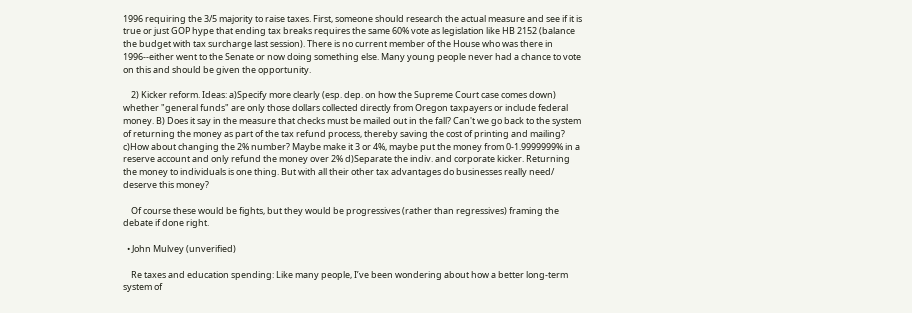1996 requiring the 3/5 majority to raise taxes. First, someone should research the actual measure and see if it is true or just GOP hype that ending tax breaks requires the same 60% vote as legislation like HB 2152 (balance the budget with tax surcharge last session). There is no current member of the House who was there in 1996--either went to the Senate or now doing something else. Many young people never had a chance to vote on this and should be given the opportunity.

    2) Kicker reform. Ideas: a)Specify more clearly (esp. dep. on how the Supreme Court case comes down) whether "general funds" are only those dollars collected directly from Oregon taxpayers or include federal money. B) Does it say in the measure that checks must be mailed out in the fall? Can't we go back to the system of returning the money as part of the tax refund process, thereby saving the cost of printing and mailing? c)How about changing the 2% number? Maybe make it 3 or 4%, maybe put the money from 0-1.9999999% in a reserve account and only refund the money over 2% d)Separate the indiv. and corporate kicker. Returning the money to individuals is one thing. But with all their other tax advantages do businesses really need/ deserve this money?

    Of course these would be fights, but they would be progressives (rather than regressives) framing the debate if done right.

  • John Mulvey (unverified)

    Re taxes and education spending: Like many people, I’ve been wondering about how a better long-term system of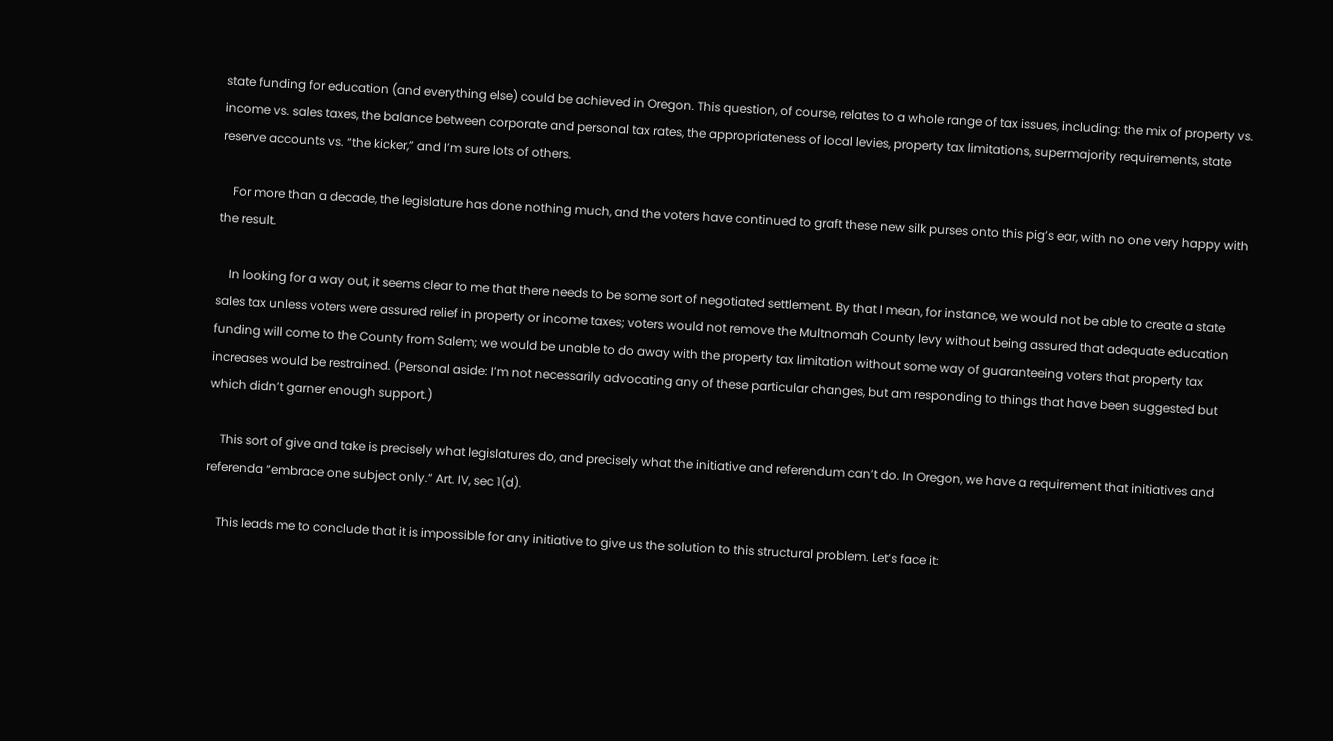state funding for education (and everything else) could be achieved in Oregon. This question, of course, relates to a whole range of tax issues, including: the mix of property vs. income vs. sales taxes, the balance between corporate and personal tax rates, the appropriateness of local levies, property tax limitations, supermajority requirements, state reserve accounts vs. “the kicker,” and I’m sure lots of others.

    For more than a decade, the legislature has done nothing much, and the voters have continued to graft these new silk purses onto this pig’s ear, with no one very happy with the result.

    In looking for a way out, it seems clear to me that there needs to be some sort of negotiated settlement. By that I mean, for instance, we would not be able to create a state sales tax unless voters were assured relief in property or income taxes; voters would not remove the Multnomah County levy without being assured that adequate education funding will come to the County from Salem; we would be unable to do away with the property tax limitation without some way of guaranteeing voters that property tax increases would be restrained. (Personal aside: I’m not necessarily advocating any of these particular changes, but am responding to things that have been suggested but which didn’t garner enough support.)

    This sort of give and take is precisely what legislatures do, and precisely what the initiative and referendum can’t do. In Oregon, we have a requirement that initiatives and referenda “embrace one subject only.” Art. IV, sec 1(d).

    This leads me to conclude that it is impossible for any initiative to give us the solution to this structural problem. Let’s face it: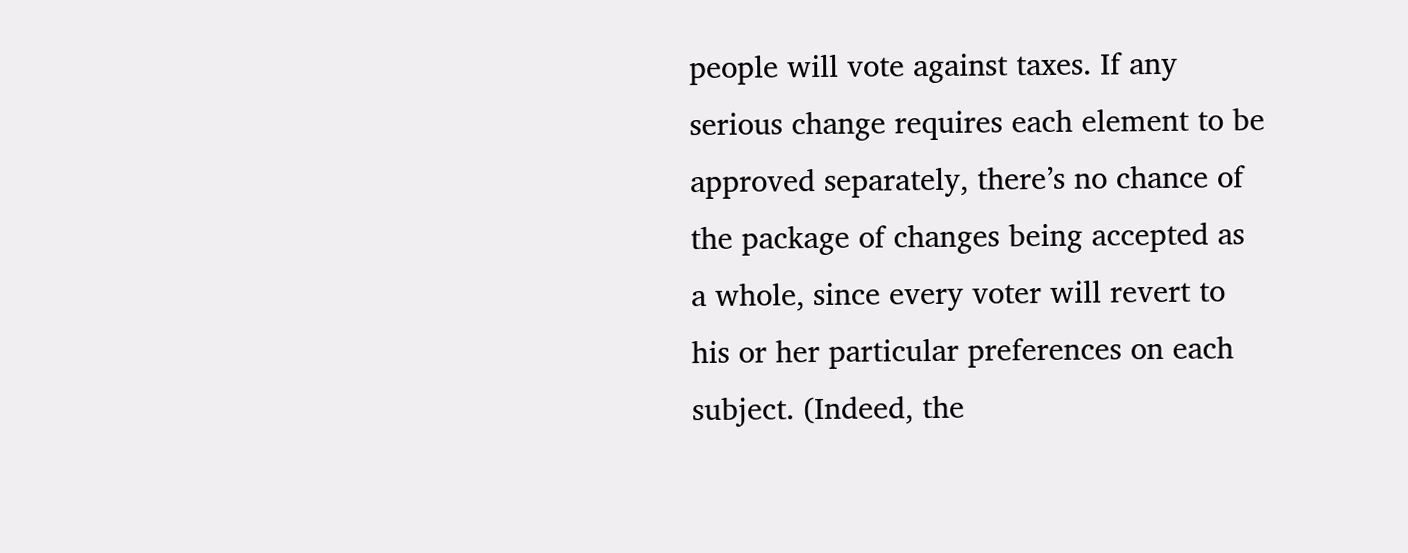people will vote against taxes. If any serious change requires each element to be approved separately, there’s no chance of the package of changes being accepted as a whole, since every voter will revert to his or her particular preferences on each subject. (Indeed, the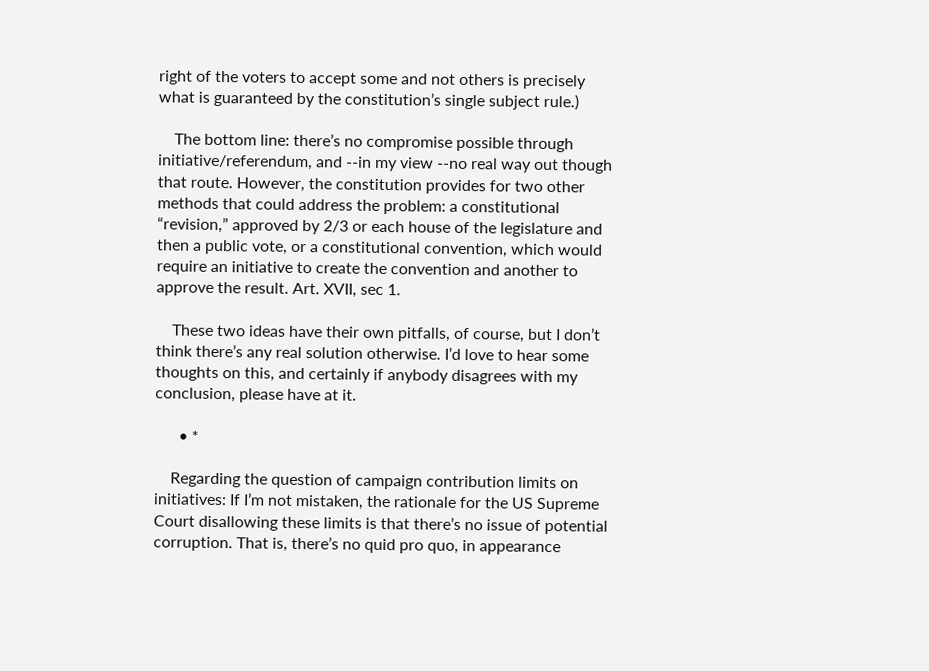right of the voters to accept some and not others is precisely what is guaranteed by the constitution’s single subject rule.)

    The bottom line: there’s no compromise possible through initiative/referendum, and --in my view --no real way out though that route. However, the constitution provides for two other methods that could address the problem: a constitutional “revision,” approved by 2/3 or each house of the legislature and then a public vote, or a constitutional convention, which would require an initiative to create the convention and another to approve the result. Art. XVII, sec 1.

    These two ideas have their own pitfalls, of course, but I don’t think there’s any real solution otherwise. I’d love to hear some thoughts on this, and certainly if anybody disagrees with my conclusion, please have at it.

      • *

    Regarding the question of campaign contribution limits on initiatives: If I’m not mistaken, the rationale for the US Supreme Court disallowing these limits is that there’s no issue of potential corruption. That is, there’s no quid pro quo, in appearance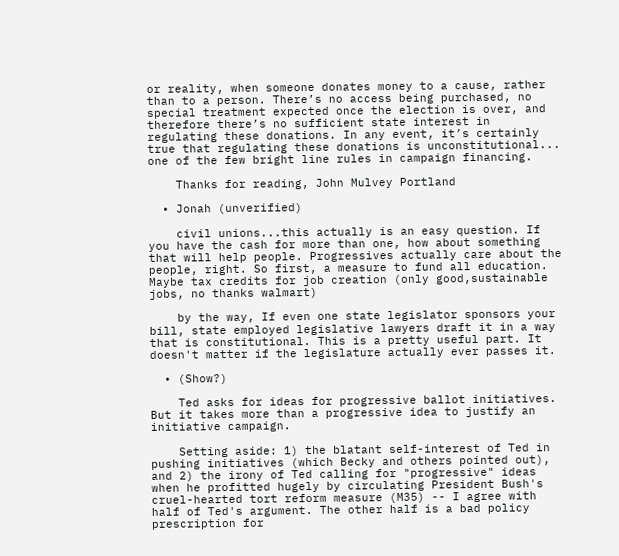or reality, when someone donates money to a cause, rather than to a person. There’s no access being purchased, no special treatment expected once the election is over, and therefore there’s no sufficient state interest in regulating these donations. In any event, it’s certainly true that regulating these donations is unconstitutional... one of the few bright line rules in campaign financing.

    Thanks for reading, John Mulvey Portland

  • Jonah (unverified)

    civil unions...this actually is an easy question. If you have the cash for more than one, how about something that will help people. Progressives actually care about the people, right. So first, a measure to fund all education. Maybe tax credits for job creation (only good,sustainable jobs, no thanks walmart)

    by the way, If even one state legislator sponsors your bill, state employed legislative lawyers draft it in a way that is constitutional. This is a pretty useful part. It doesn't matter if the legislature actually ever passes it.

  • (Show?)

    Ted asks for ideas for progressive ballot initiatives. But it takes more than a progressive idea to justify an initiative campaign.

    Setting aside: 1) the blatant self-interest of Ted in pushing initiatives (which Becky and others pointed out), and 2) the irony of Ted calling for "progressive" ideas when he profitted hugely by circulating President Bush's cruel-hearted tort reform measure (M35) -- I agree with half of Ted's argument. The other half is a bad policy prescription for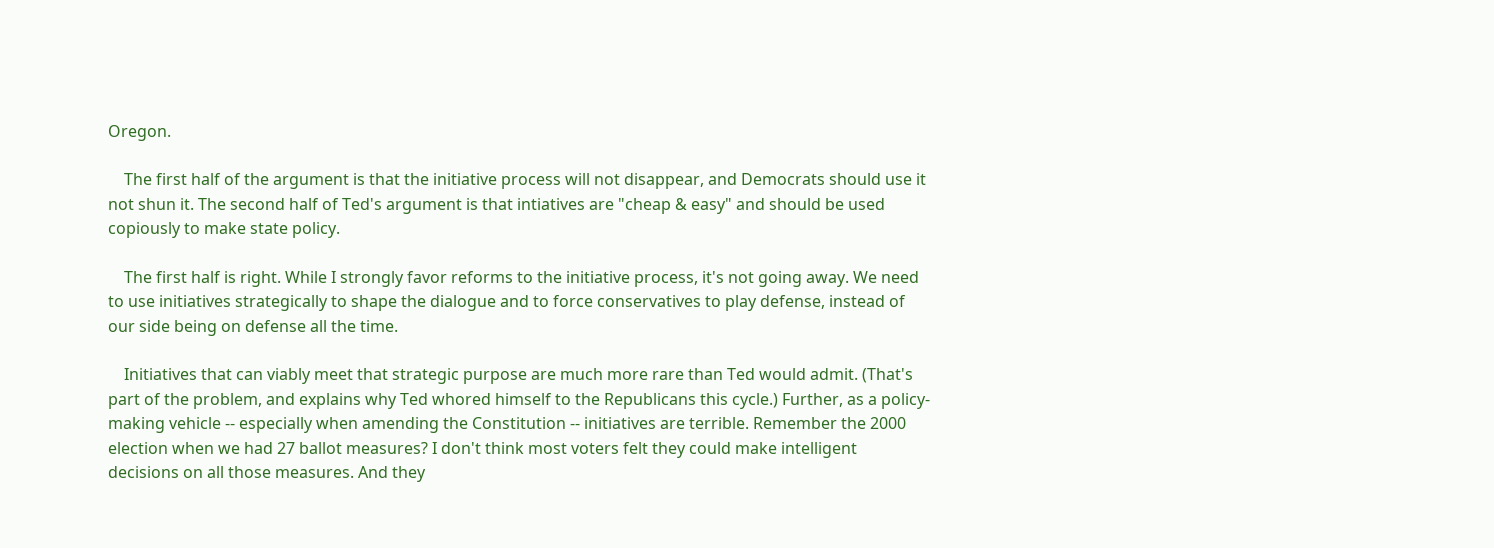Oregon.

    The first half of the argument is that the initiative process will not disappear, and Democrats should use it not shun it. The second half of Ted's argument is that intiatives are "cheap & easy" and should be used copiously to make state policy.

    The first half is right. While I strongly favor reforms to the initiative process, it's not going away. We need to use initiatives strategically to shape the dialogue and to force conservatives to play defense, instead of our side being on defense all the time.

    Initiatives that can viably meet that strategic purpose are much more rare than Ted would admit. (That's part of the problem, and explains why Ted whored himself to the Republicans this cycle.) Further, as a policy-making vehicle -- especially when amending the Constitution -- initiatives are terrible. Remember the 2000 election when we had 27 ballot measures? I don't think most voters felt they could make intelligent decisions on all those measures. And they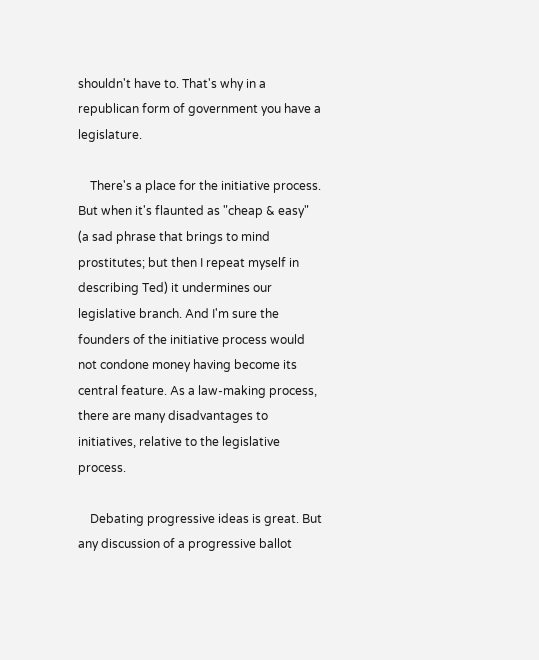shouldn't have to. That's why in a republican form of government you have a legislature.

    There's a place for the initiative process. But when it's flaunted as "cheap & easy" (a sad phrase that brings to mind prostitutes; but then I repeat myself in describing Ted) it undermines our legislative branch. And I'm sure the founders of the initiative process would not condone money having become its central feature. As a law-making process, there are many disadvantages to initiatives, relative to the legislative process.

    Debating progressive ideas is great. But any discussion of a progressive ballot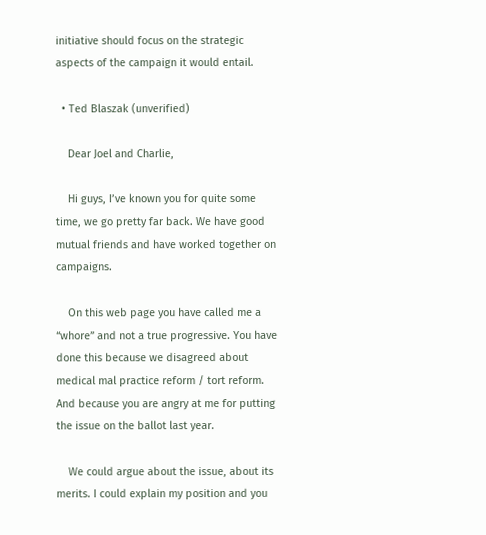initiative should focus on the strategic aspects of the campaign it would entail.

  • Ted Blaszak (unverified)

    Dear Joel and Charlie,

    Hi guys, I’ve known you for quite some time, we go pretty far back. We have good mutual friends and have worked together on campaigns.

    On this web page you have called me a “whore” and not a true progressive. You have done this because we disagreed about medical mal practice reform / tort reform. And because you are angry at me for putting the issue on the ballot last year.

    We could argue about the issue, about its merits. I could explain my position and you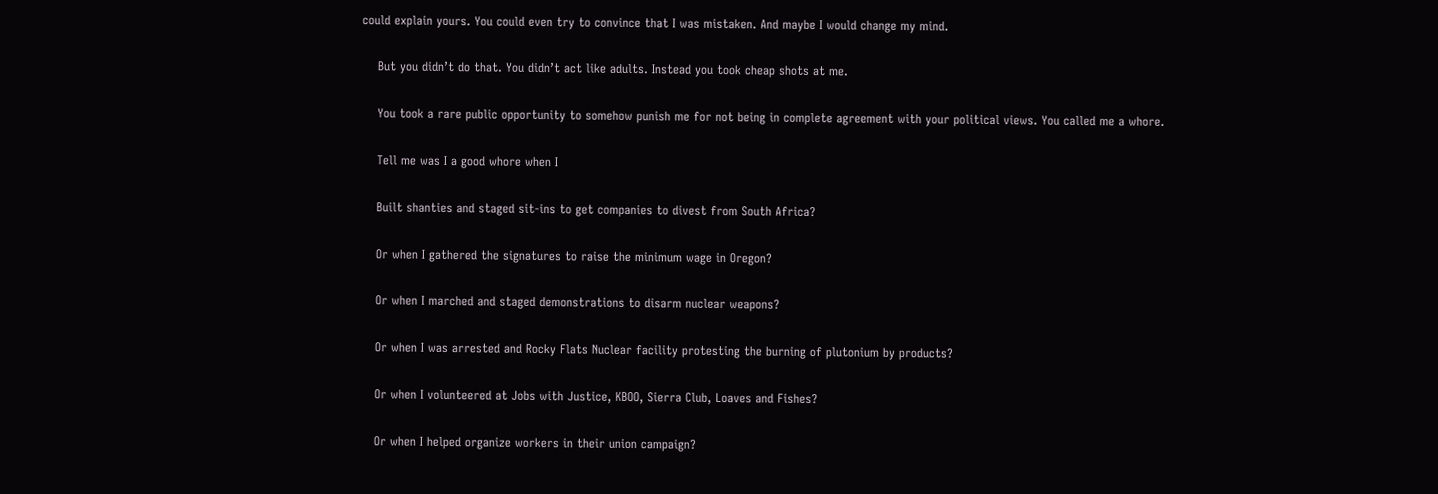could explain yours. You could even try to convince that I was mistaken. And maybe I would change my mind.

    But you didn’t do that. You didn’t act like adults. Instead you took cheap shots at me.

    You took a rare public opportunity to somehow punish me for not being in complete agreement with your political views. You called me a whore.

    Tell me was I a good whore when I

    Built shanties and staged sit-ins to get companies to divest from South Africa?

    Or when I gathered the signatures to raise the minimum wage in Oregon?

    Or when I marched and staged demonstrations to disarm nuclear weapons?

    Or when I was arrested and Rocky Flats Nuclear facility protesting the burning of plutonium by products?

    Or when I volunteered at Jobs with Justice, KBOO, Sierra Club, Loaves and Fishes?

    Or when I helped organize workers in their union campaign?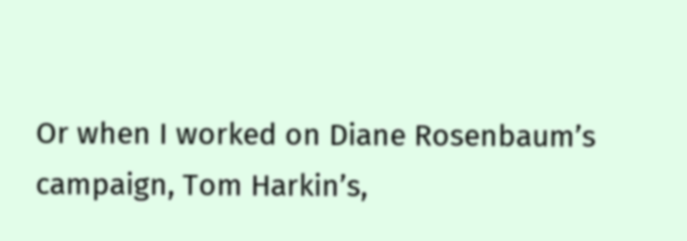Or when I worked on Diane Rosenbaum’s campaign, Tom Harkin’s,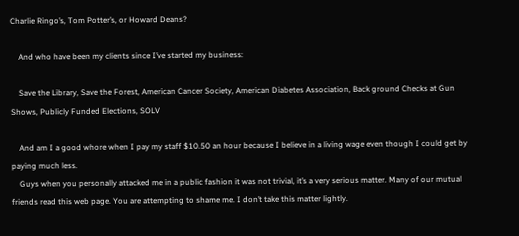Charlie Ringo’s, Tom Potter’s, or Howard Deans?

    And who have been my clients since I’ve started my business:

    Save the Library, Save the Forest, American Cancer Society, American Diabetes Association, Back ground Checks at Gun Shows, Publicly Funded Elections, SOLV

    And am I a good whore when I pay my staff $10.50 an hour because I believe in a living wage even though I could get by paying much less.
    Guys when you personally attacked me in a public fashion it was not trivial, it’s a very serious matter. Many of our mutual friends read this web page. You are attempting to shame me. I don’t take this matter lightly.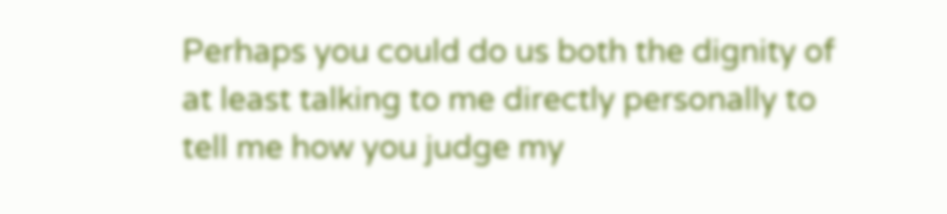Perhaps you could do us both the dignity of at least talking to me directly personally to tell me how you judge my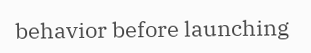behavior before launching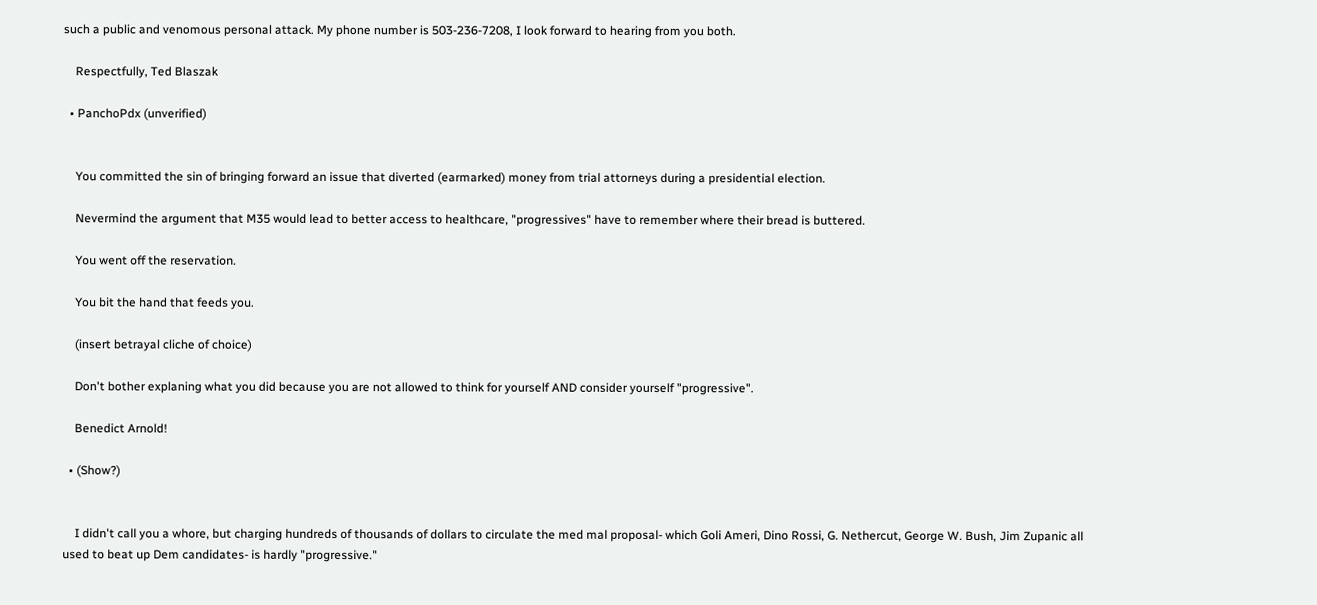such a public and venomous personal attack. My phone number is 503-236-7208, I look forward to hearing from you both.

    Respectfully, Ted Blaszak

  • PanchoPdx (unverified)


    You committed the sin of bringing forward an issue that diverted (earmarked) money from trial attorneys during a presidential election.

    Nevermind the argument that M35 would lead to better access to healthcare, "progressives" have to remember where their bread is buttered.

    You went off the reservation.

    You bit the hand that feeds you.

    (insert betrayal cliche of choice)

    Don't bother explaning what you did because you are not allowed to think for yourself AND consider yourself "progressive".

    Benedict Arnold!

  • (Show?)


    I didn't call you a whore, but charging hundreds of thousands of dollars to circulate the med mal proposal- which Goli Ameri, Dino Rossi, G. Nethercut, George W. Bush, Jim Zupanic all used to beat up Dem candidates- is hardly "progressive."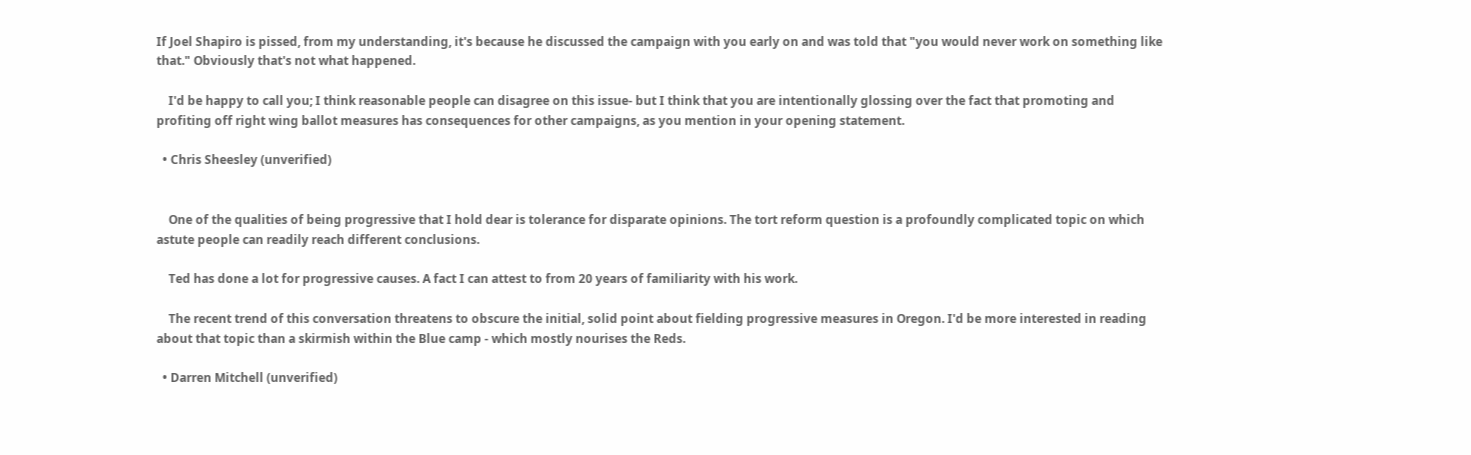If Joel Shapiro is pissed, from my understanding, it's because he discussed the campaign with you early on and was told that "you would never work on something like that." Obviously that's not what happened.

    I'd be happy to call you; I think reasonable people can disagree on this issue- but I think that you are intentionally glossing over the fact that promoting and profiting off right wing ballot measures has consequences for other campaigns, as you mention in your opening statement.

  • Chris Sheesley (unverified)


    One of the qualities of being progressive that I hold dear is tolerance for disparate opinions. The tort reform question is a profoundly complicated topic on which astute people can readily reach different conclusions.

    Ted has done a lot for progressive causes. A fact I can attest to from 20 years of familiarity with his work.

    The recent trend of this conversation threatens to obscure the initial, solid point about fielding progressive measures in Oregon. I'd be more interested in reading about that topic than a skirmish within the Blue camp - which mostly nourises the Reds.

  • Darren Mitchell (unverified)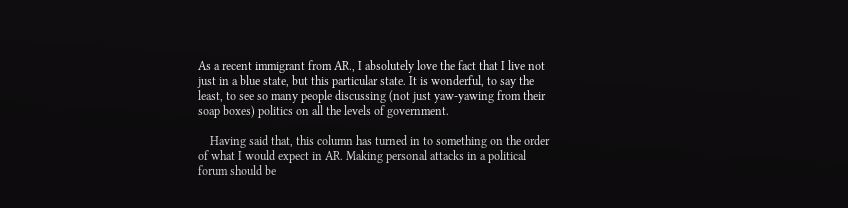As a recent immigrant from AR., I absolutely love the fact that I live not just in a blue state, but this particular state. It is wonderful, to say the least, to see so many people discussing (not just yaw-yawing from their soap boxes) politics on all the levels of government.

    Having said that, this column has turned in to something on the order of what I would expect in AR. Making personal attacks in a political forum should be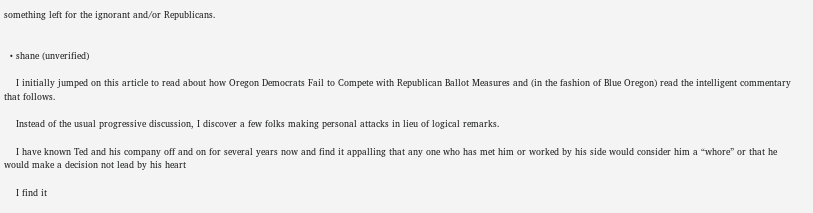something left for the ignorant and/or Republicans.


  • shane (unverified)

    I initially jumped on this article to read about how Oregon Democrats Fail to Compete with Republican Ballot Measures and (in the fashion of Blue Oregon) read the intelligent commentary that follows.

    Instead of the usual progressive discussion, I discover a few folks making personal attacks in lieu of logical remarks.

    I have known Ted and his company off and on for several years now and find it appalling that any one who has met him or worked by his side would consider him a “whore” or that he would make a decision not lead by his heart

    I find it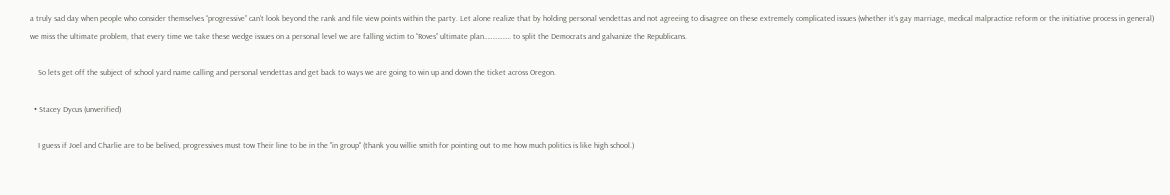a truly sad day when people who consider themselves “progressive” can’t look beyond the rank and file view points within the party. Let alone realize that by holding personal vendettas and not agreeing to disagree on these extremely complicated issues (whether it’s gay marriage, medical malpractice reform or the initiative process in general) we miss the ultimate problem, that every time we take these wedge issues on a personal level we are falling victim to “Roves” ultimate plan……………. to split the Democrats and galvanize the Republicans.

    So lets get off the subject of school yard name calling and personal vendettas and get back to ways we are going to win up and down the ticket across Oregon.

  • Stacey Dycus (unverified)

    I guess if Joel and Charlie are to be belived, progressives must tow Their line to be in the "in group" (thank you willie smith for pointing out to me how much politics is like high school.)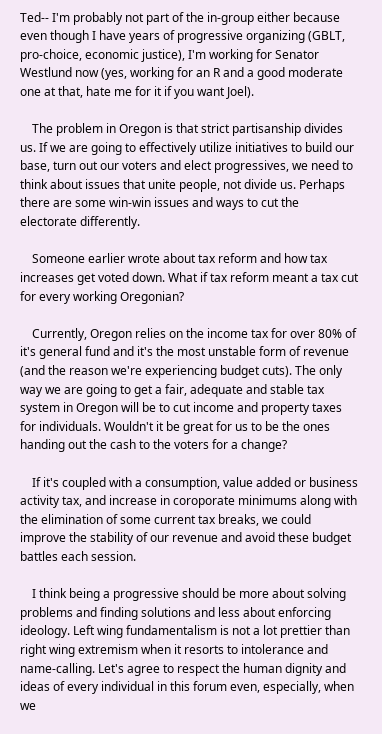Ted-- I'm probably not part of the in-group either because even though I have years of progressive organizing (GBLT, pro-choice, economic justice), I'm working for Senator Westlund now (yes, working for an R and a good moderate one at that, hate me for it if you want Joel).

    The problem in Oregon is that strict partisanship divides us. If we are going to effectively utilize initiatives to build our base, turn out our voters and elect progressives, we need to think about issues that unite people, not divide us. Perhaps there are some win-win issues and ways to cut the electorate differently.

    Someone earlier wrote about tax reform and how tax increases get voted down. What if tax reform meant a tax cut for every working Oregonian?

    Currently, Oregon relies on the income tax for over 80% of it's general fund and it's the most unstable form of revenue (and the reason we're experiencing budget cuts). The only way we are going to get a fair, adequate and stable tax system in Oregon will be to cut income and property taxes for individuals. Wouldn't it be great for us to be the ones handing out the cash to the voters for a change?

    If it's coupled with a consumption, value added or business activity tax, and increase in coroporate minimums along with the elimination of some current tax breaks, we could improve the stability of our revenue and avoid these budget battles each session.

    I think being a progressive should be more about solving problems and finding solutions and less about enforcing ideology. Left wing fundamentalism is not a lot prettier than right wing extremism when it resorts to intolerance and name-calling. Let's agree to respect the human dignity and ideas of every individual in this forum even, especially, when we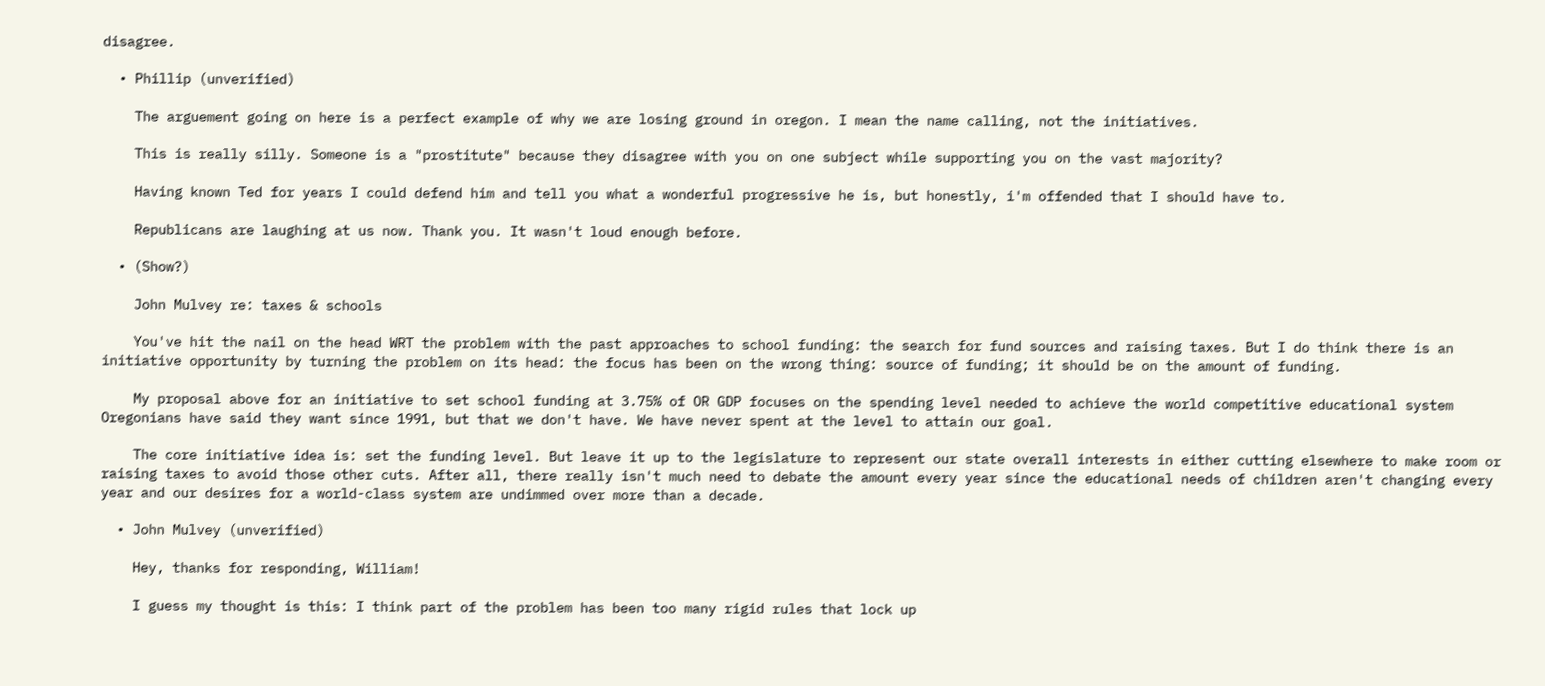disagree.

  • Phillip (unverified)

    The arguement going on here is a perfect example of why we are losing ground in oregon. I mean the name calling, not the initiatives.

    This is really silly. Someone is a "prostitute" because they disagree with you on one subject while supporting you on the vast majority?

    Having known Ted for years I could defend him and tell you what a wonderful progressive he is, but honestly, i'm offended that I should have to.

    Republicans are laughing at us now. Thank you. It wasn't loud enough before.

  • (Show?)

    John Mulvey re: taxes & schools

    You've hit the nail on the head WRT the problem with the past approaches to school funding: the search for fund sources and raising taxes. But I do think there is an initiative opportunity by turning the problem on its head: the focus has been on the wrong thing: source of funding; it should be on the amount of funding.

    My proposal above for an initiative to set school funding at 3.75% of OR GDP focuses on the spending level needed to achieve the world competitive educational system Oregonians have said they want since 1991, but that we don't have. We have never spent at the level to attain our goal.

    The core initiative idea is: set the funding level. But leave it up to the legislature to represent our state overall interests in either cutting elsewhere to make room or raising taxes to avoid those other cuts. After all, there really isn't much need to debate the amount every year since the educational needs of children aren't changing every year and our desires for a world-class system are undimmed over more than a decade.

  • John Mulvey (unverified)

    Hey, thanks for responding, William!

    I guess my thought is this: I think part of the problem has been too many rigid rules that lock up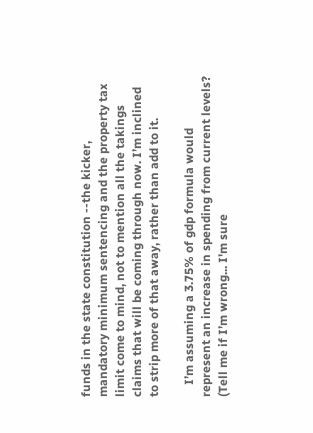funds in the state constitution --the kicker, mandatory minimum sentencing and the property tax limit come to mind, not to mention all the takings claims that will be coming through now. I’m inclined to strip more of that away, rather than add to it.

    I’m assuming a 3.75% of gdp formula would represent an increase in spending from current levels? (Tell me if I’m wrong... I'm sure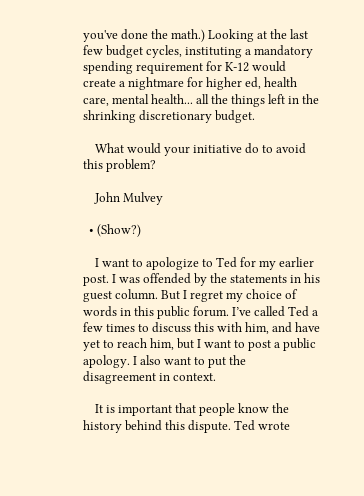you've done the math.) Looking at the last few budget cycles, instituting a mandatory spending requirement for K-12 would create a nightmare for higher ed, health care, mental health... all the things left in the shrinking discretionary budget.

    What would your initiative do to avoid this problem?

    John Mulvey

  • (Show?)

    I want to apologize to Ted for my earlier post. I was offended by the statements in his guest column. But I regret my choice of words in this public forum. I’ve called Ted a few times to discuss this with him, and have yet to reach him, but I want to post a public apology. I also want to put the disagreement in context.

    It is important that people know the history behind this dispute. Ted wrote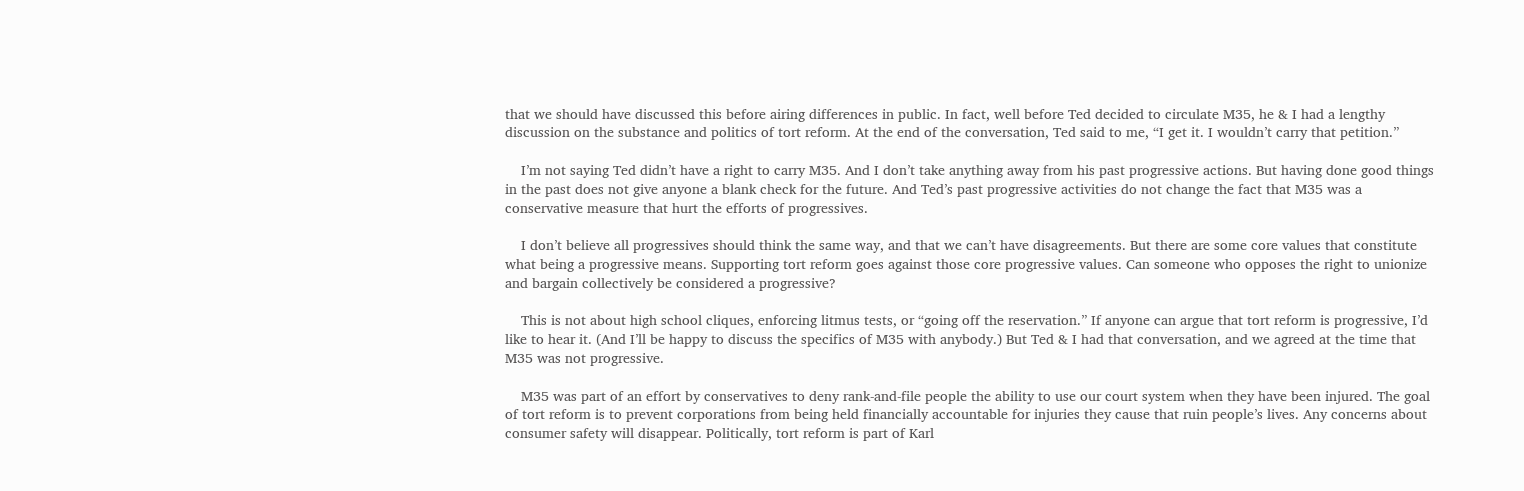that we should have discussed this before airing differences in public. In fact, well before Ted decided to circulate M35, he & I had a lengthy discussion on the substance and politics of tort reform. At the end of the conversation, Ted said to me, “I get it. I wouldn’t carry that petition.”

    I’m not saying Ted didn’t have a right to carry M35. And I don’t take anything away from his past progressive actions. But having done good things in the past does not give anyone a blank check for the future. And Ted’s past progressive activities do not change the fact that M35 was a conservative measure that hurt the efforts of progressives.

    I don’t believe all progressives should think the same way, and that we can’t have disagreements. But there are some core values that constitute what being a progressive means. Supporting tort reform goes against those core progressive values. Can someone who opposes the right to unionize and bargain collectively be considered a progressive?

    This is not about high school cliques, enforcing litmus tests, or “going off the reservation.” If anyone can argue that tort reform is progressive, I’d like to hear it. (And I’ll be happy to discuss the specifics of M35 with anybody.) But Ted & I had that conversation, and we agreed at the time that M35 was not progressive.

    M35 was part of an effort by conservatives to deny rank-and-file people the ability to use our court system when they have been injured. The goal of tort reform is to prevent corporations from being held financially accountable for injuries they cause that ruin people’s lives. Any concerns about consumer safety will disappear. Politically, tort reform is part of Karl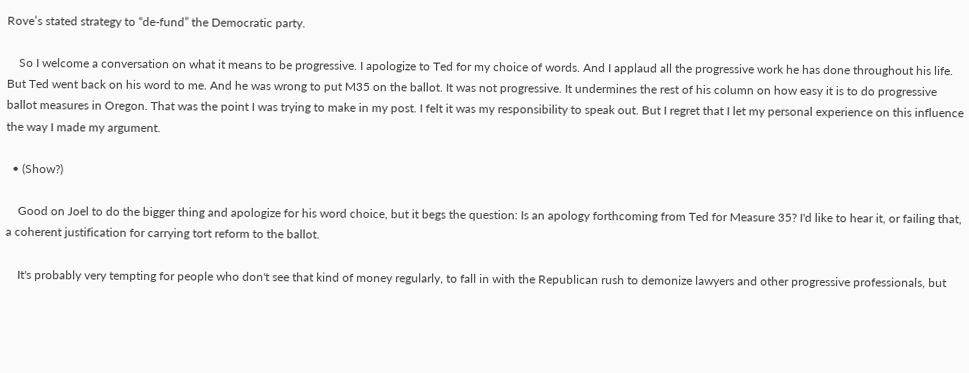Rove’s stated strategy to “de-fund” the Democratic party.

    So I welcome a conversation on what it means to be progressive. I apologize to Ted for my choice of words. And I applaud all the progressive work he has done throughout his life. But Ted went back on his word to me. And he was wrong to put M35 on the ballot. It was not progressive. It undermines the rest of his column on how easy it is to do progressive ballot measures in Oregon. That was the point I was trying to make in my post. I felt it was my responsibility to speak out. But I regret that I let my personal experience on this influence the way I made my argument.

  • (Show?)

    Good on Joel to do the bigger thing and apologize for his word choice, but it begs the question: Is an apology forthcoming from Ted for Measure 35? I'd like to hear it, or failing that, a coherent justification for carrying tort reform to the ballot.

    It's probably very tempting for people who don't see that kind of money regularly, to fall in with the Republican rush to demonize lawyers and other progressive professionals, but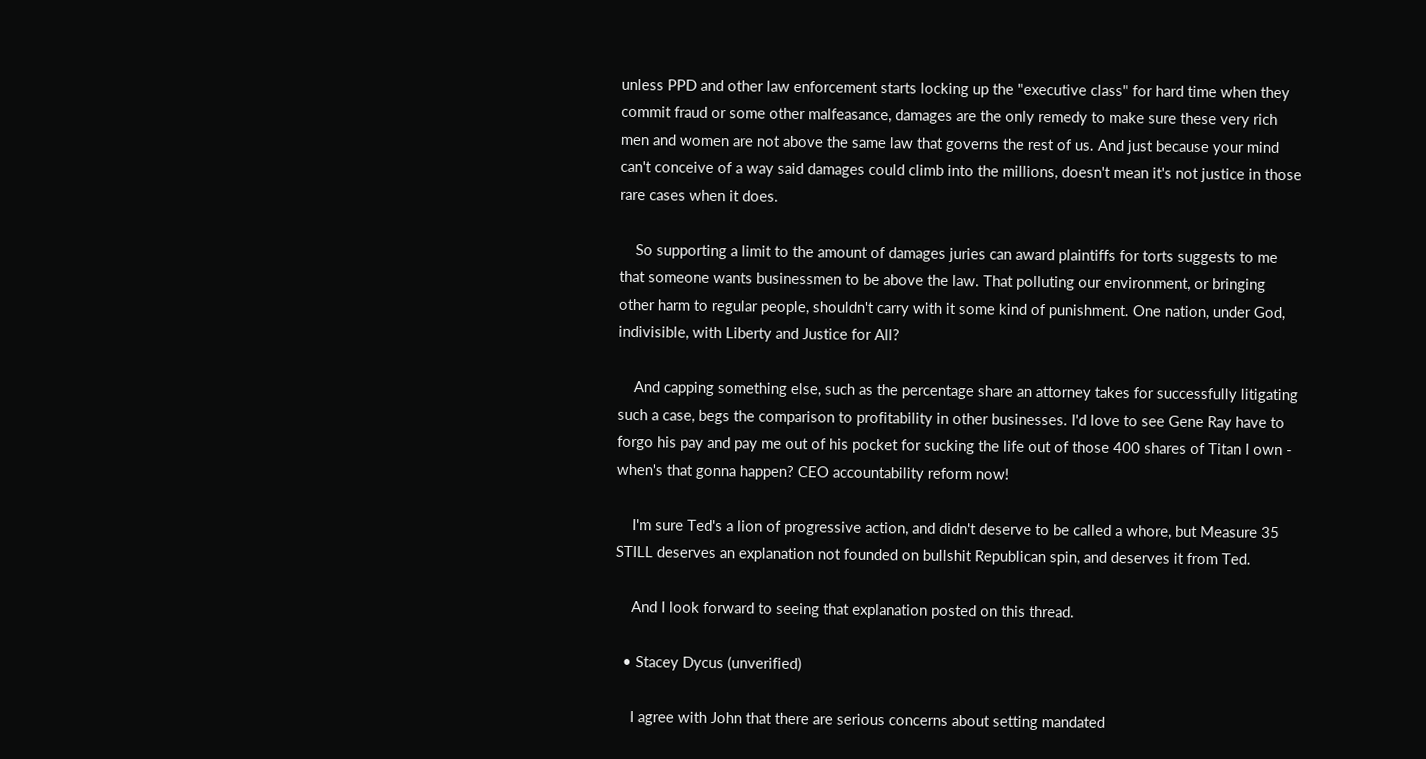unless PPD and other law enforcement starts locking up the "executive class" for hard time when they commit fraud or some other malfeasance, damages are the only remedy to make sure these very rich men and women are not above the same law that governs the rest of us. And just because your mind can't conceive of a way said damages could climb into the millions, doesn't mean it's not justice in those rare cases when it does.

    So supporting a limit to the amount of damages juries can award plaintiffs for torts suggests to me that someone wants businessmen to be above the law. That polluting our environment, or bringing other harm to regular people, shouldn't carry with it some kind of punishment. One nation, under God, indivisible, with Liberty and Justice for All?

    And capping something else, such as the percentage share an attorney takes for successfully litigating such a case, begs the comparison to profitability in other businesses. I'd love to see Gene Ray have to forgo his pay and pay me out of his pocket for sucking the life out of those 400 shares of Titan I own - when's that gonna happen? CEO accountability reform now!

    I'm sure Ted's a lion of progressive action, and didn't deserve to be called a whore, but Measure 35 STILL deserves an explanation not founded on bullshit Republican spin, and deserves it from Ted.

    And I look forward to seeing that explanation posted on this thread.

  • Stacey Dycus (unverified)

    I agree with John that there are serious concerns about setting mandated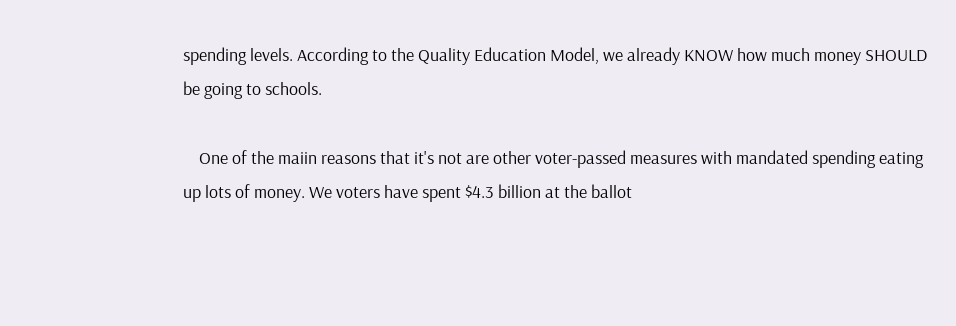spending levels. According to the Quality Education Model, we already KNOW how much money SHOULD be going to schools.

    One of the maiin reasons that it's not are other voter-passed measures with mandated spending eating up lots of money. We voters have spent $4.3 billion at the ballot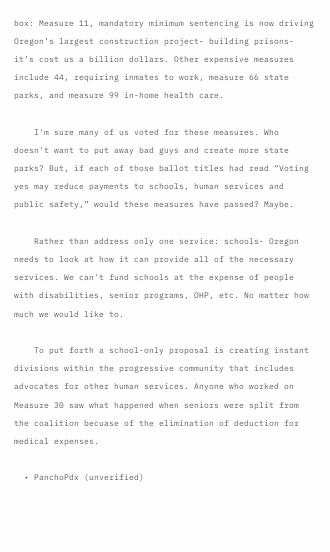box: Measure 11, mandatory minimum sentencing is now driving Oregon’s largest construction project- building prisons- it’s cost us a billion dollars. Other expensive measures include 44, requiring inmates to work, measure 66 state parks, and measure 99 in-home health care.

    I'm sure many of us voted for these measures. Who doesn't want to put away bad guys and create more state parks? But, if each of those ballot titles had read “Voting yes may reduce payments to schools, human services and public safety,” would these measures have passed? Maybe.

    Rather than address only one service: schools- Oregon needs to look at how it can provide all of the necessary services. We can't fund schools at the expense of people with disabilities, senior programs, OHP, etc. No matter how much we would like to.

    To put forth a school-only proposal is creating instant divisions within the progressive community that includes advocates for other human services. Anyone who worked on Measure 30 saw what happened when seniors were split from the coalition becuase of the elimination of deduction for medical expenses.

  • PanchoPdx (unverified)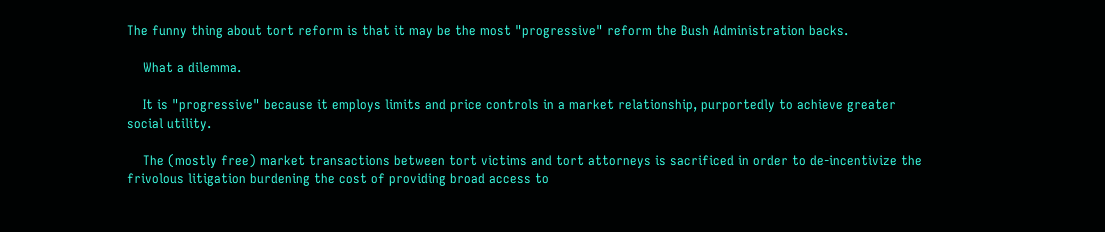The funny thing about tort reform is that it may be the most "progressive" reform the Bush Administration backs.

    What a dilemma.

    It is "progressive" because it employs limits and price controls in a market relationship, purportedly to achieve greater social utility.

    The (mostly free) market transactions between tort victims and tort attorneys is sacrificed in order to de-incentivize the frivolous litigation burdening the cost of providing broad access to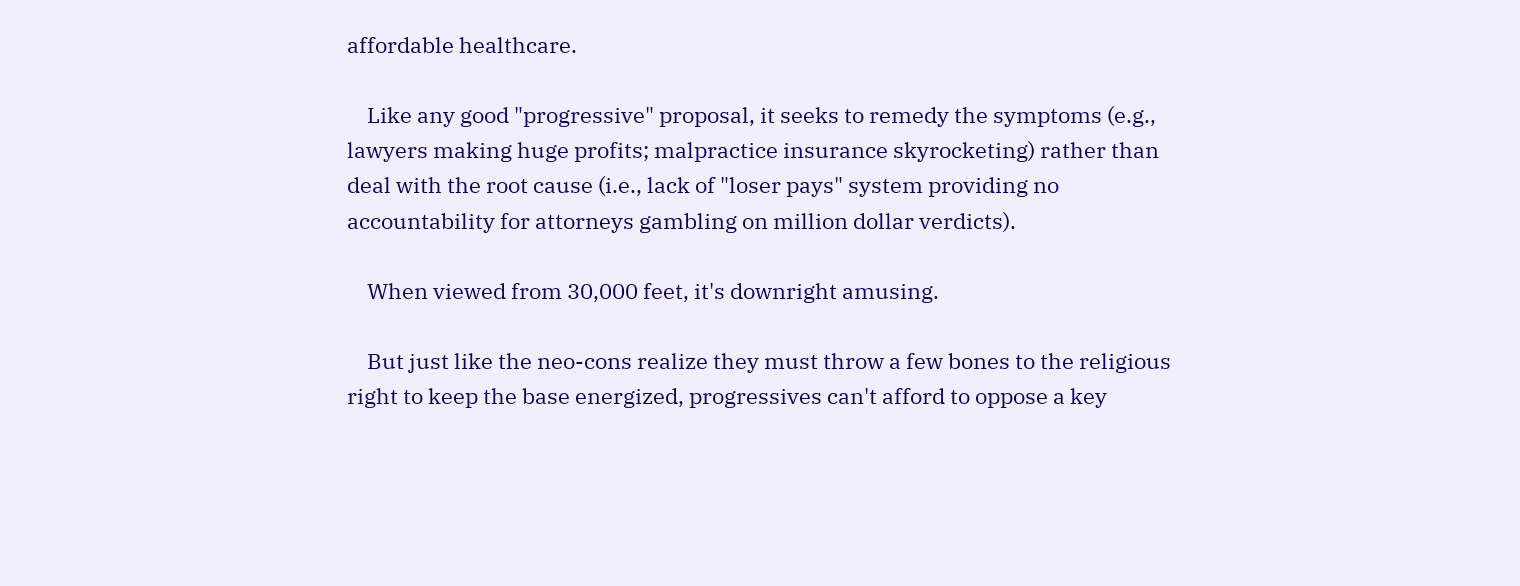affordable healthcare.

    Like any good "progressive" proposal, it seeks to remedy the symptoms (e.g., lawyers making huge profits; malpractice insurance skyrocketing) rather than deal with the root cause (i.e., lack of "loser pays" system providing no accountability for attorneys gambling on million dollar verdicts).

    When viewed from 30,000 feet, it's downright amusing.

    But just like the neo-cons realize they must throw a few bones to the religious right to keep the base energized, progressives can't afford to oppose a key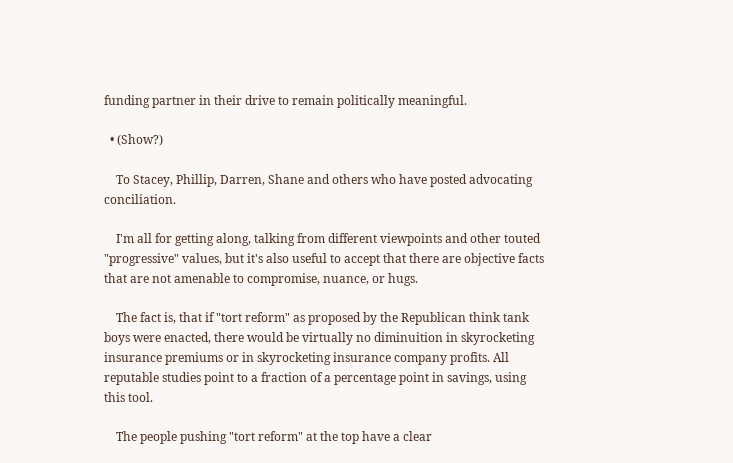funding partner in their drive to remain politically meaningful.

  • (Show?)

    To Stacey, Phillip, Darren, Shane and others who have posted advocating conciliation.

    I'm all for getting along, talking from different viewpoints and other touted "progressive" values, but it's also useful to accept that there are objective facts that are not amenable to compromise, nuance, or hugs.

    The fact is, that if "tort reform" as proposed by the Republican think tank boys were enacted, there would be virtually no diminuition in skyrocketing insurance premiums or in skyrocketing insurance company profits. All reputable studies point to a fraction of a percentage point in savings, using this tool.

    The people pushing "tort reform" at the top have a clear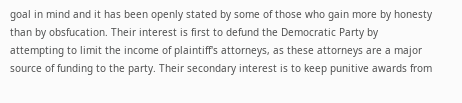goal in mind and it has been openly stated by some of those who gain more by honesty than by obsfucation. Their interest is first to defund the Democratic Party by attempting to limit the income of plaintiff's attorneys, as these attorneys are a major source of funding to the party. Their secondary interest is to keep punitive awards from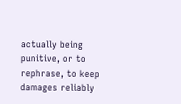actually being punitive, or to rephrase, to keep damages reliably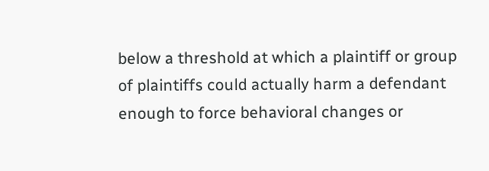below a threshold at which a plaintiff or group of plaintiffs could actually harm a defendant enough to force behavioral changes or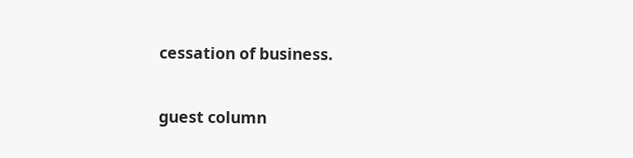cessation of business.

guest column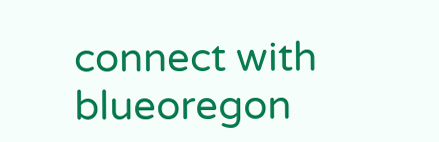connect with blueoregon